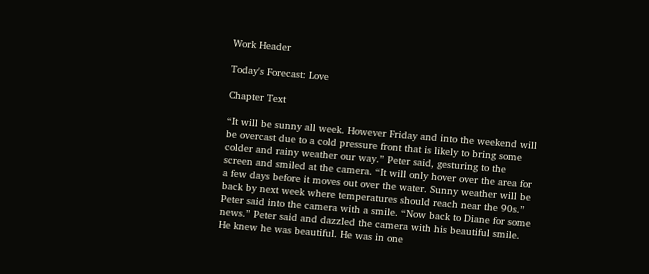Work Header

Today's Forecast: Love

Chapter Text

“It will be sunny all week. However Friday and into the weekend will be overcast due to a cold pressure front that is likely to bring some colder and rainy weather our way.” Peter said, gesturing to the screen and smiled at the camera. “It will only hover over the area for a few days before it moves out over the water. Sunny weather will be back by next week where temperatures should reach near the 90s.” Peter said into the camera with a smile. “Now back to Diane for some news.” Peter said and dazzled the camera with his beautiful smile. He knew he was beautiful. He was in one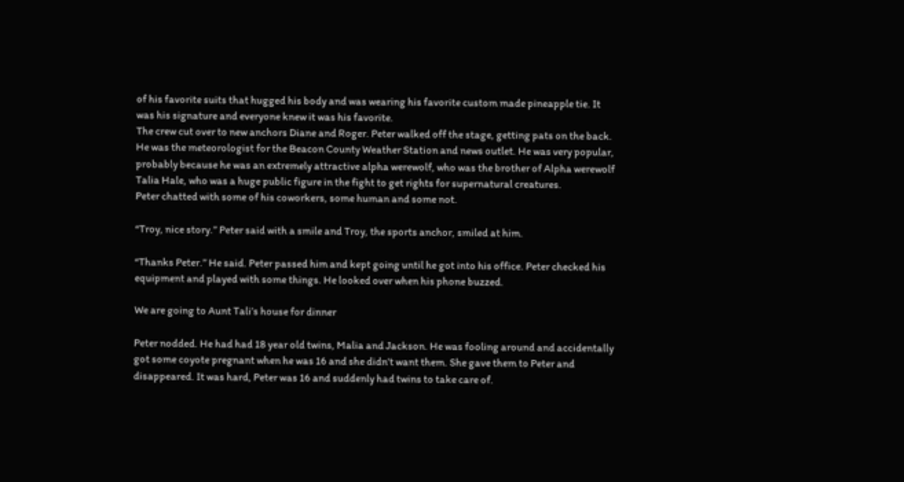of his favorite suits that hugged his body and was wearing his favorite custom made pineapple tie. It was his signature and everyone knew it was his favorite.
The crew cut over to new anchors Diane and Roger. Peter walked off the stage, getting pats on the back. He was the meteorologist for the Beacon County Weather Station and news outlet. He was very popular, probably because he was an extremely attractive alpha werewolf, who was the brother of Alpha werewolf Talia Hale, who was a huge public figure in the fight to get rights for supernatural creatures.
Peter chatted with some of his coworkers, some human and some not.

“Troy, nice story.” Peter said with a smile and Troy, the sports anchor, smiled at him.

“Thanks Peter.” He said. Peter passed him and kept going until he got into his office. Peter checked his equipment and played with some things. He looked over when his phone buzzed.

We are going to Aunt Tali’s house for dinner

Peter nodded. He had had 18 year old twins, Malia and Jackson. He was fooling around and accidentally got some coyote pregnant when he was 16 and she didn’t want them. She gave them to Peter and disappeared. It was hard, Peter was 16 and suddenly had twins to take care of.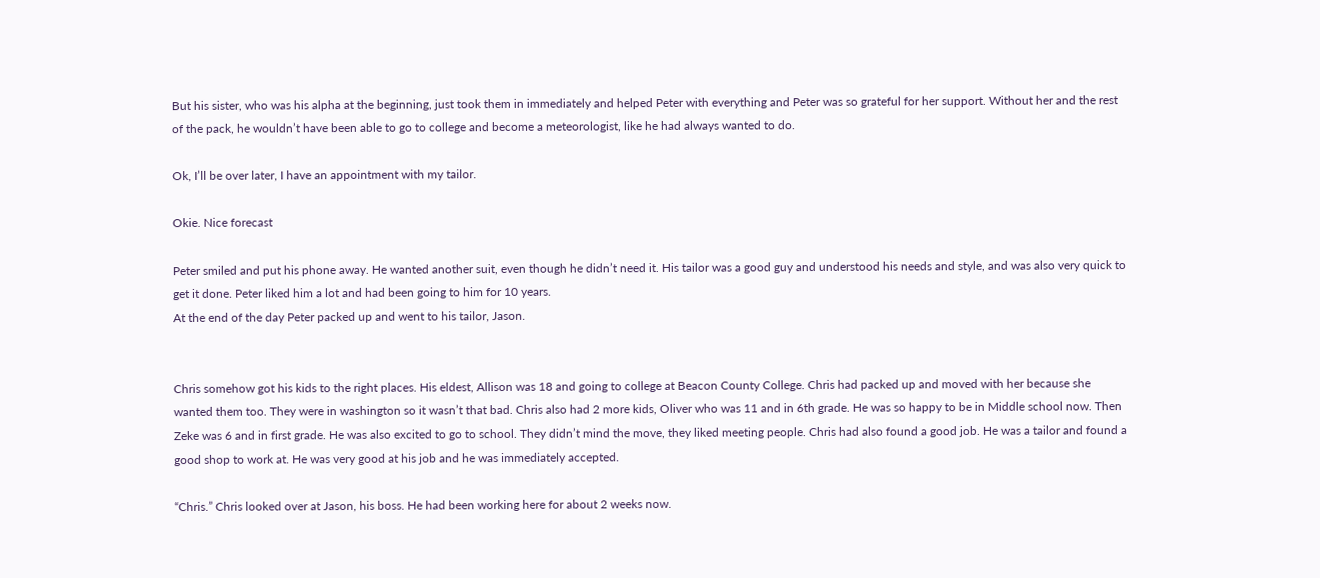But his sister, who was his alpha at the beginning, just took them in immediately and helped Peter with everything and Peter was so grateful for her support. Without her and the rest of the pack, he wouldn’t have been able to go to college and become a meteorologist, like he had always wanted to do.

Ok, I’ll be over later, I have an appointment with my tailor.

Okie. Nice forecast

Peter smiled and put his phone away. He wanted another suit, even though he didn’t need it. His tailor was a good guy and understood his needs and style, and was also very quick to get it done. Peter liked him a lot and had been going to him for 10 years.
At the end of the day Peter packed up and went to his tailor, Jason.


Chris somehow got his kids to the right places. His eldest, Allison was 18 and going to college at Beacon County College. Chris had packed up and moved with her because she wanted them too. They were in washington so it wasn’t that bad. Chris also had 2 more kids, Oliver who was 11 and in 6th grade. He was so happy to be in Middle school now. Then Zeke was 6 and in first grade. He was also excited to go to school. They didn’t mind the move, they liked meeting people. Chris had also found a good job. He was a tailor and found a good shop to work at. He was very good at his job and he was immediately accepted.

“Chris.” Chris looked over at Jason, his boss. He had been working here for about 2 weeks now.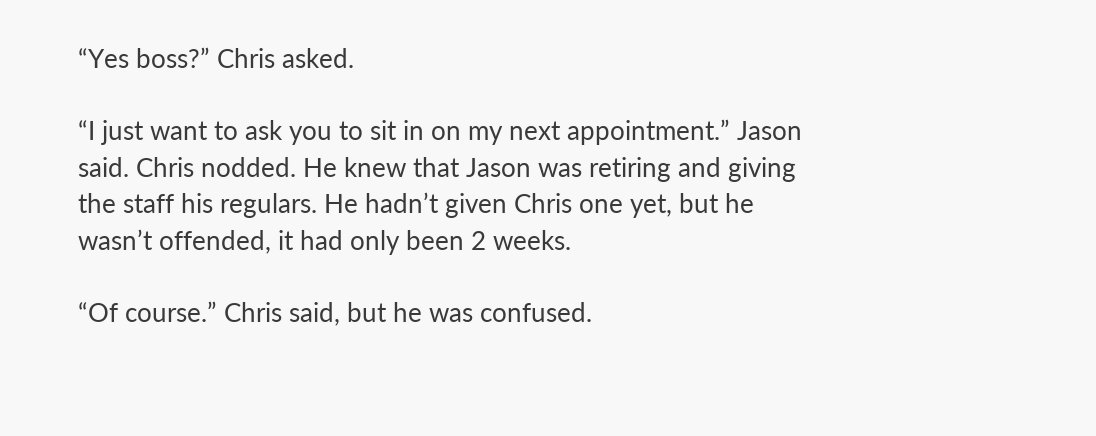“Yes boss?” Chris asked.

“I just want to ask you to sit in on my next appointment.” Jason said. Chris nodded. He knew that Jason was retiring and giving the staff his regulars. He hadn’t given Chris one yet, but he wasn’t offended, it had only been 2 weeks.

“Of course.” Chris said, but he was confused.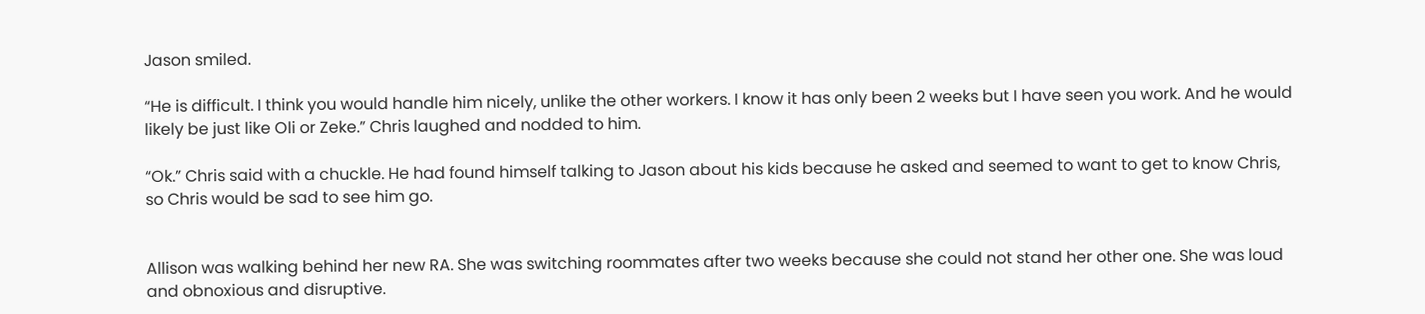Jason smiled.

“He is difficult. I think you would handle him nicely, unlike the other workers. I know it has only been 2 weeks but I have seen you work. And he would likely be just like Oli or Zeke.” Chris laughed and nodded to him.

“Ok.” Chris said with a chuckle. He had found himself talking to Jason about his kids because he asked and seemed to want to get to know Chris, so Chris would be sad to see him go.


Allison was walking behind her new RA. She was switching roommates after two weeks because she could not stand her other one. She was loud and obnoxious and disruptive.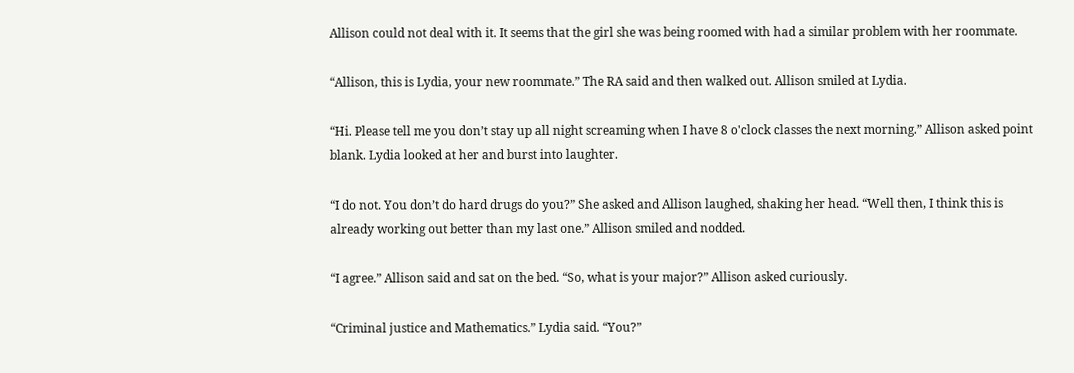Allison could not deal with it. It seems that the girl she was being roomed with had a similar problem with her roommate.

“Allison, this is Lydia, your new roommate.” The RA said and then walked out. Allison smiled at Lydia.

“Hi. Please tell me you don’t stay up all night screaming when I have 8 o'clock classes the next morning.” Allison asked point blank. Lydia looked at her and burst into laughter.

“I do not. You don’t do hard drugs do you?” She asked and Allison laughed, shaking her head. “Well then, I think this is already working out better than my last one.” Allison smiled and nodded.

“I agree.” Allison said and sat on the bed. “So, what is your major?” Allison asked curiously.

“Criminal justice and Mathematics.” Lydia said. “You?”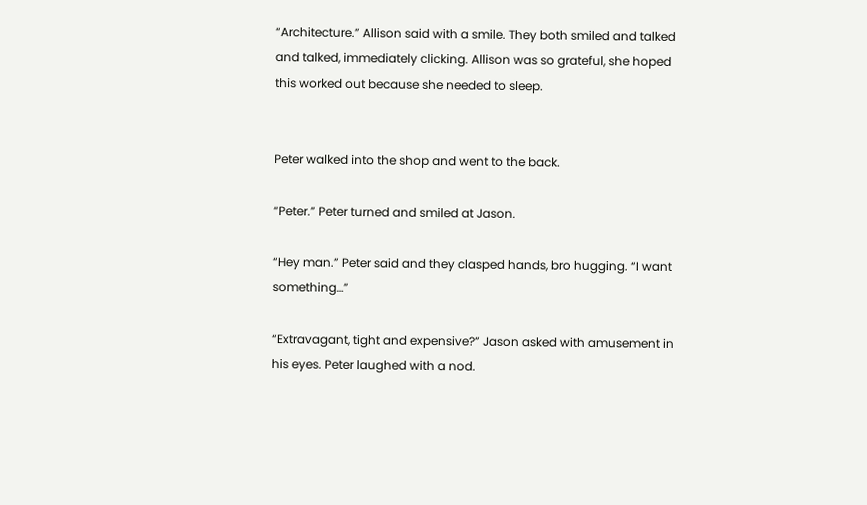“Architecture.” Allison said with a smile. They both smiled and talked and talked, immediately clicking. Allison was so grateful, she hoped this worked out because she needed to sleep.


Peter walked into the shop and went to the back.

“Peter.” Peter turned and smiled at Jason.

“Hey man.” Peter said and they clasped hands, bro hugging. “I want something…”

“Extravagant, tight and expensive?” Jason asked with amusement in his eyes. Peter laughed with a nod.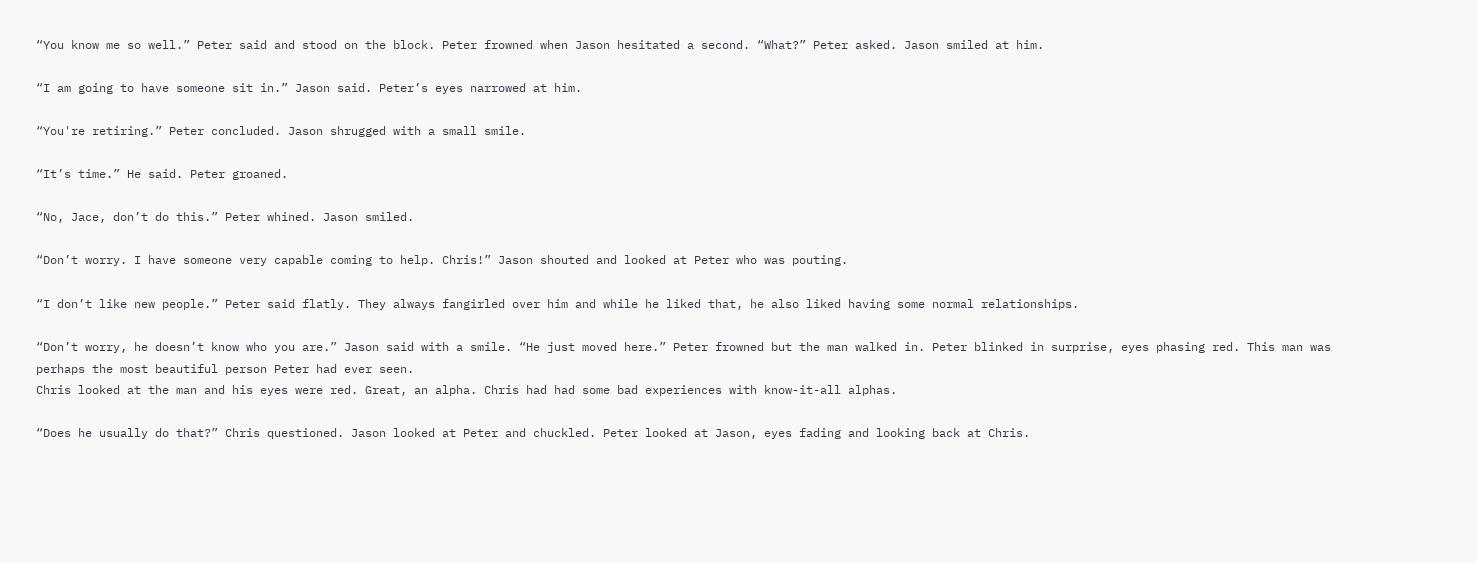“You know me so well.” Peter said and stood on the block. Peter frowned when Jason hesitated a second. “What?” Peter asked. Jason smiled at him.

“I am going to have someone sit in.” Jason said. Peter’s eyes narrowed at him.

“You're retiring.” Peter concluded. Jason shrugged with a small smile.

“It’s time.” He said. Peter groaned.

“No, Jace, don’t do this.” Peter whined. Jason smiled.

“Don’t worry. I have someone very capable coming to help. Chris!” Jason shouted and looked at Peter who was pouting.

“I don’t like new people.” Peter said flatly. They always fangirled over him and while he liked that, he also liked having some normal relationships.

“Don’t worry, he doesn’t know who you are.” Jason said with a smile. “He just moved here.” Peter frowned but the man walked in. Peter blinked in surprise, eyes phasing red. This man was perhaps the most beautiful person Peter had ever seen.
Chris looked at the man and his eyes were red. Great, an alpha. Chris had had some bad experiences with know-it-all alphas.

“Does he usually do that?” Chris questioned. Jason looked at Peter and chuckled. Peter looked at Jason, eyes fading and looking back at Chris.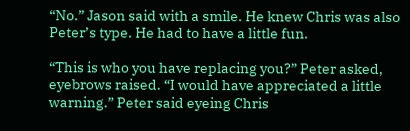“No.” Jason said with a smile. He knew Chris was also Peter’s type. He had to have a little fun.

“This is who you have replacing you?” Peter asked, eyebrows raised. “I would have appreciated a little warning.” Peter said eyeing Chris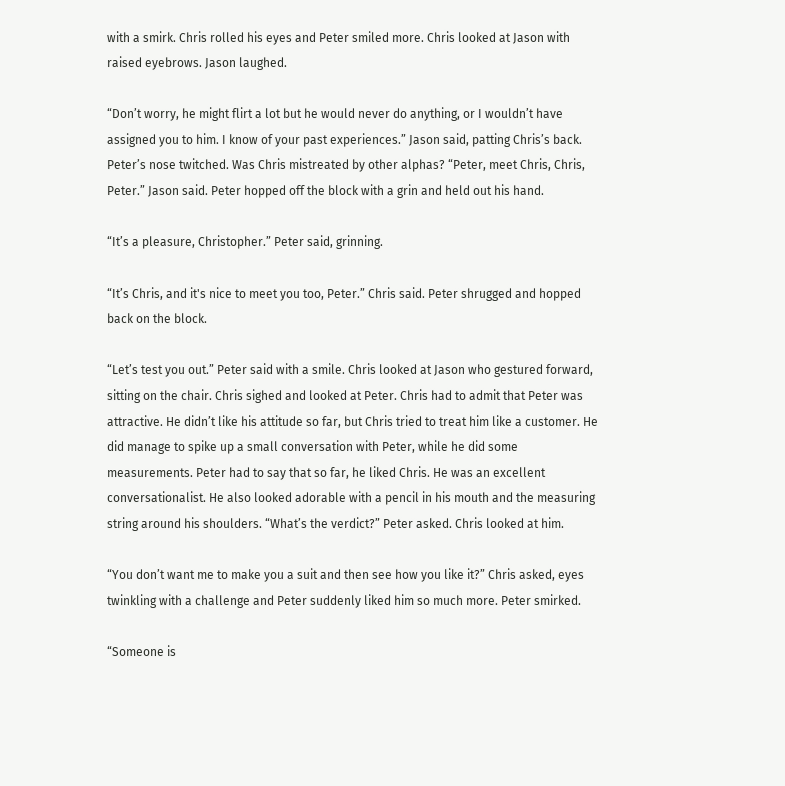with a smirk. Chris rolled his eyes and Peter smiled more. Chris looked at Jason with raised eyebrows. Jason laughed.

“Don’t worry, he might flirt a lot but he would never do anything, or I wouldn’t have assigned you to him. I know of your past experiences.” Jason said, patting Chris’s back. Peter’s nose twitched. Was Chris mistreated by other alphas? “Peter, meet Chris, Chris, Peter.” Jason said. Peter hopped off the block with a grin and held out his hand.

“It’s a pleasure, Christopher.” Peter said, grinning.

“It’s Chris, and it's nice to meet you too, Peter.” Chris said. Peter shrugged and hopped back on the block.

“Let’s test you out.” Peter said with a smile. Chris looked at Jason who gestured forward, sitting on the chair. Chris sighed and looked at Peter. Chris had to admit that Peter was attractive. He didn’t like his attitude so far, but Chris tried to treat him like a customer. He did manage to spike up a small conversation with Peter, while he did some measurements. Peter had to say that so far, he liked Chris. He was an excellent conversationalist. He also looked adorable with a pencil in his mouth and the measuring string around his shoulders. “What’s the verdict?” Peter asked. Chris looked at him.

“You don’t want me to make you a suit and then see how you like it?” Chris asked, eyes twinkling with a challenge and Peter suddenly liked him so much more. Peter smirked.

“Someone is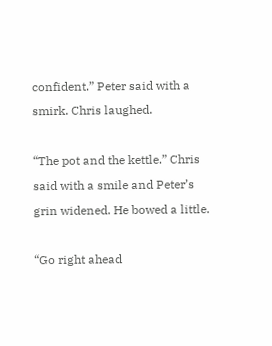confident.” Peter said with a smirk. Chris laughed.

“The pot and the kettle.” Chris said with a smile and Peter’s grin widened. He bowed a little.

“Go right ahead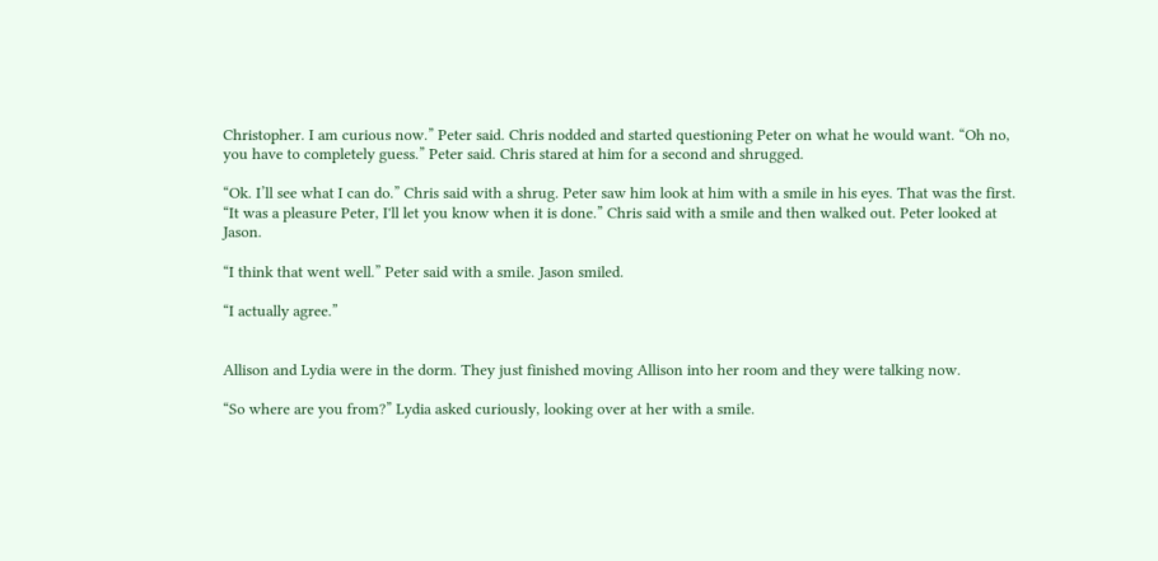Christopher. I am curious now.” Peter said. Chris nodded and started questioning Peter on what he would want. “Oh no, you have to completely guess.” Peter said. Chris stared at him for a second and shrugged.

“Ok. I’ll see what I can do.” Chris said with a shrug. Peter saw him look at him with a smile in his eyes. That was the first. “It was a pleasure Peter, I'll let you know when it is done.” Chris said with a smile and then walked out. Peter looked at Jason.

“I think that went well.” Peter said with a smile. Jason smiled.

“I actually agree.”


Allison and Lydia were in the dorm. They just finished moving Allison into her room and they were talking now.

“So where are you from?” Lydia asked curiously, looking over at her with a smile.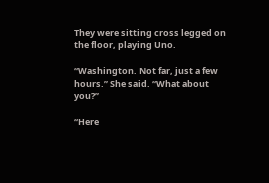They were sitting cross legged on the floor, playing Uno.

“Washington. Not far, just a few hours.” She said. “What about you?”

“Here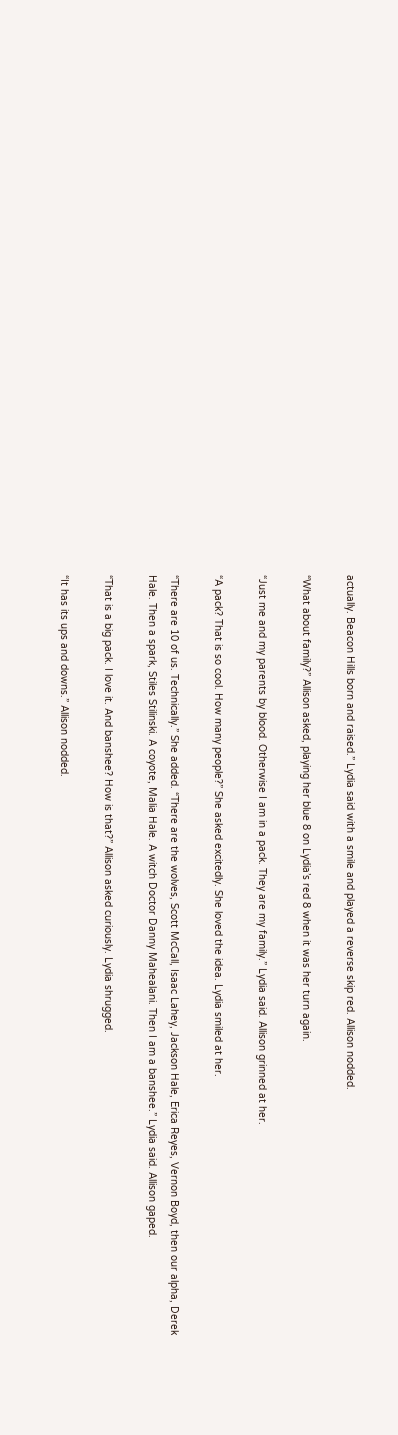actually. Beacon Hills born and raised.” Lydia said with a smile and played a reverse skip red. Allison nodded.

“What about family?” Allison asked, playing her blue 8 on Lydia’s red 8 when it was her turn again.

“Just me and my parents by blood. Otherwise I am in a pack. They are my family.” Lydia said. Allison grinned at her.

“A pack? That is so cool. How many people?” She asked excitedly. She loved the idea. Lydia smiled at her.

“There are 10 of us. Technically.” She added. “There are the wolves, Scott McCall, Isaac Lahey, Jackson Hale, Erica Reyes, Vernon Boyd, then our alpha, Derek Hale. Then a spark, Stiles Stilinski. A coyote, Malia Hale. A witch Doctor Danny Mahealani. Then I am a banshee.” Lydia said. Allison gaped.

“That is a big pack. I love it. And banshee? How is that?” Allison asked curiously. Lydia shrugged.

“It has its ups and downs.” Allison nodded.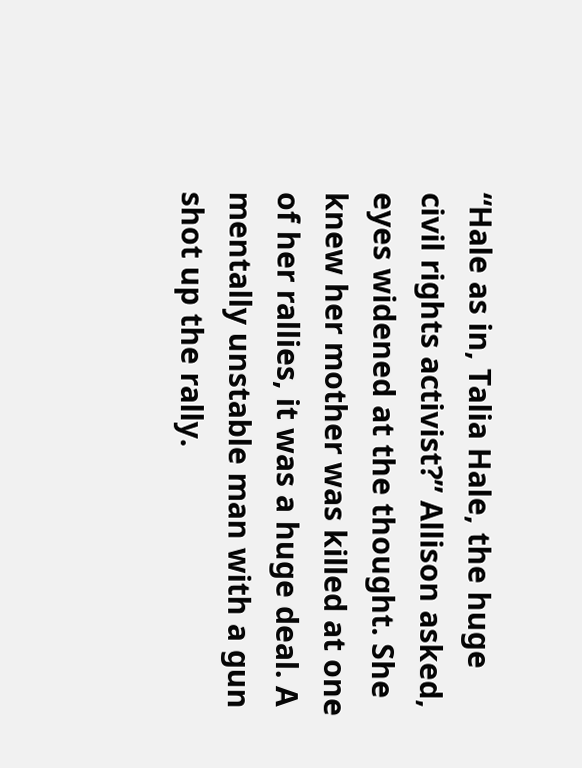“Hale as in, Talia Hale, the huge civil rights activist?” Allison asked, eyes widened at the thought. She knew her mother was killed at one of her rallies, it was a huge deal. A mentally unstable man with a gun shot up the rally.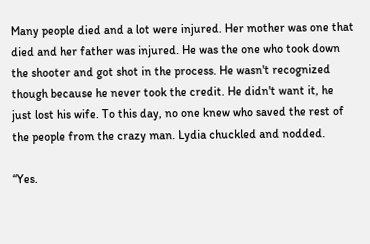Many people died and a lot were injured. Her mother was one that died and her father was injured. He was the one who took down the shooter and got shot in the process. He wasn't recognized though because he never took the credit. He didn't want it, he just lost his wife. To this day, no one knew who saved the rest of the people from the crazy man. Lydia chuckled and nodded.

“Yes.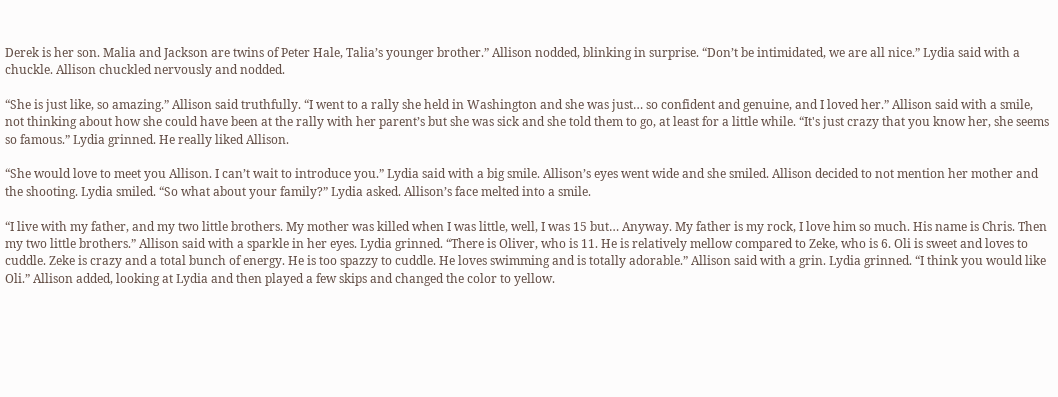Derek is her son. Malia and Jackson are twins of Peter Hale, Talia’s younger brother.” Allison nodded, blinking in surprise. “Don’t be intimidated, we are all nice.” Lydia said with a chuckle. Allison chuckled nervously and nodded.

“She is just like, so amazing.” Allison said truthfully. “I went to a rally she held in Washington and she was just… so confident and genuine, and I loved her.” Allison said with a smile, not thinking about how she could have been at the rally with her parent’s but she was sick and she told them to go, at least for a little while. “It's just crazy that you know her, she seems so famous.” Lydia grinned. He really liked Allison.

“She would love to meet you Allison. I can’t wait to introduce you.” Lydia said with a big smile. Allison’s eyes went wide and she smiled. Allison decided to not mention her mother and the shooting. Lydia smiled. “So what about your family?” Lydia asked. Allison’s face melted into a smile.

“I live with my father, and my two little brothers. My mother was killed when I was little, well, I was 15 but… Anyway. My father is my rock, I love him so much. His name is Chris. Then my two little brothers.” Allison said with a sparkle in her eyes. Lydia grinned. “There is Oliver, who is 11. He is relatively mellow compared to Zeke, who is 6. Oli is sweet and loves to cuddle. Zeke is crazy and a total bunch of energy. He is too spazzy to cuddle. He loves swimming and is totally adorable.” Allison said with a grin. Lydia grinned. “I think you would like Oli.” Allison added, looking at Lydia and then played a few skips and changed the color to yellow.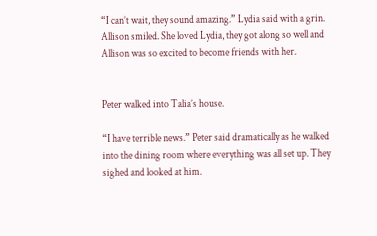“I can’t wait, they sound amazing.” Lydia said with a grin. Allison smiled. She loved Lydia, they got along so well and Allison was so excited to become friends with her.


Peter walked into Talia’s house.

“I have terrible news.” Peter said dramatically as he walked into the dining room where everything was all set up. They sighed and looked at him.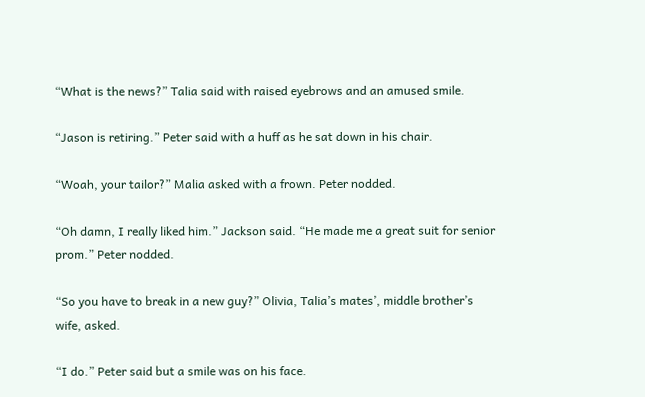“What is the news?” Talia said with raised eyebrows and an amused smile.

“Jason is retiring.” Peter said with a huff as he sat down in his chair.

“Woah, your tailor?” Malia asked with a frown. Peter nodded.

“Oh damn, I really liked him.” Jackson said. “He made me a great suit for senior prom.” Peter nodded.

“So you have to break in a new guy?” Olivia, Talia’s mates’, middle brother’s wife, asked.

“I do.” Peter said but a smile was on his face.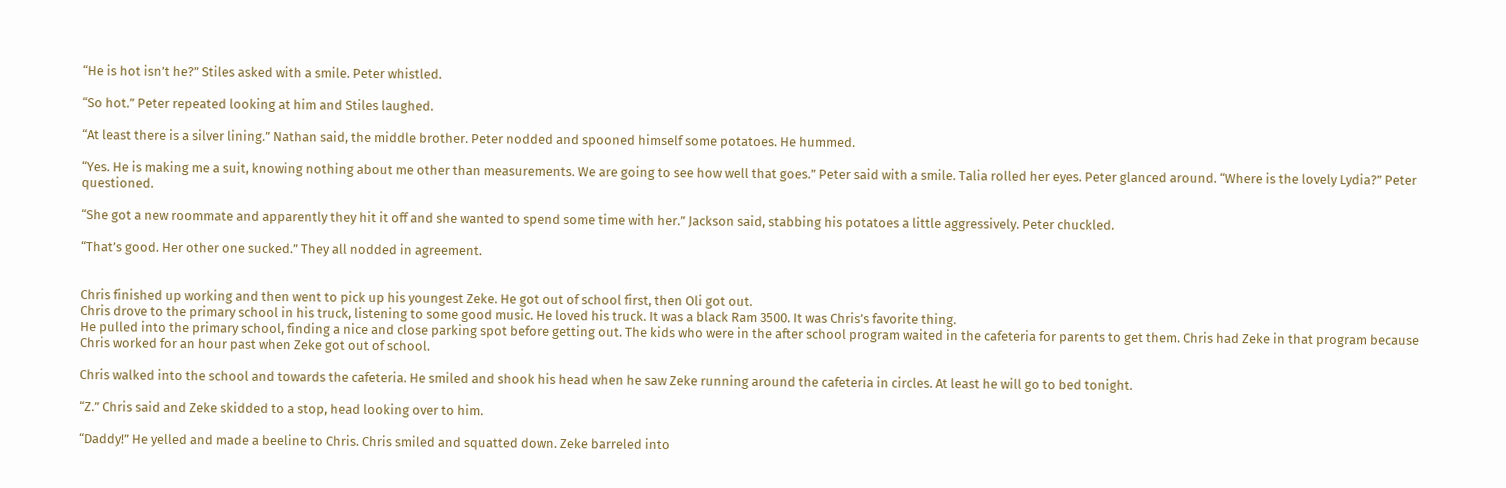“He is hot isn’t he?” Stiles asked with a smile. Peter whistled.

“So hot.” Peter repeated looking at him and Stiles laughed.

“At least there is a silver lining.” Nathan said, the middle brother. Peter nodded and spooned himself some potatoes. He hummed.

“Yes. He is making me a suit, knowing nothing about me other than measurements. We are going to see how well that goes.” Peter said with a smile. Talia rolled her eyes. Peter glanced around. “Where is the lovely Lydia?” Peter questioned.

“She got a new roommate and apparently they hit it off and she wanted to spend some time with her.” Jackson said, stabbing his potatoes a little aggressively. Peter chuckled.

“That’s good. Her other one sucked.” They all nodded in agreement.


Chris finished up working and then went to pick up his youngest Zeke. He got out of school first, then Oli got out.
Chris drove to the primary school in his truck, listening to some good music. He loved his truck. It was a black Ram 3500. It was Chris’s favorite thing.
He pulled into the primary school, finding a nice and close parking spot before getting out. The kids who were in the after school program waited in the cafeteria for parents to get them. Chris had Zeke in that program because Chris worked for an hour past when Zeke got out of school.

Chris walked into the school and towards the cafeteria. He smiled and shook his head when he saw Zeke running around the cafeteria in circles. At least he will go to bed tonight.

“Z.” Chris said and Zeke skidded to a stop, head looking over to him.

“Daddy!” He yelled and made a beeline to Chris. Chris smiled and squatted down. Zeke barreled into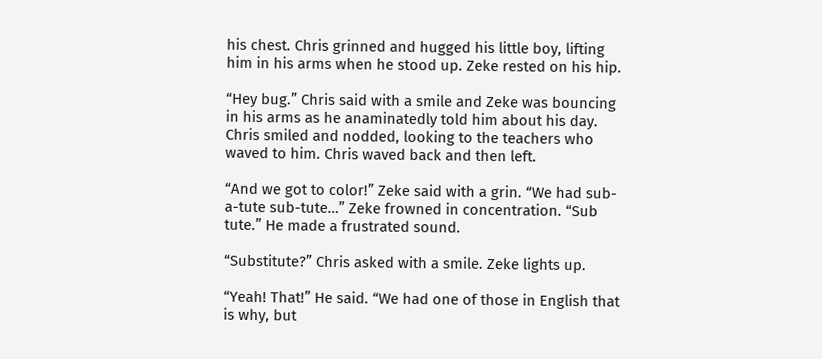his chest. Chris grinned and hugged his little boy, lifting him in his arms when he stood up. Zeke rested on his hip.

“Hey bug.” Chris said with a smile and Zeke was bouncing in his arms as he anaminatedly told him about his day. Chris smiled and nodded, looking to the teachers who waved to him. Chris waved back and then left.

“And we got to color!” Zeke said with a grin. “We had sub-a-tute sub-tute…” Zeke frowned in concentration. “Sub tute.” He made a frustrated sound.

“Substitute?” Chris asked with a smile. Zeke lights up.

“Yeah! That!” He said. “We had one of those in English that is why, but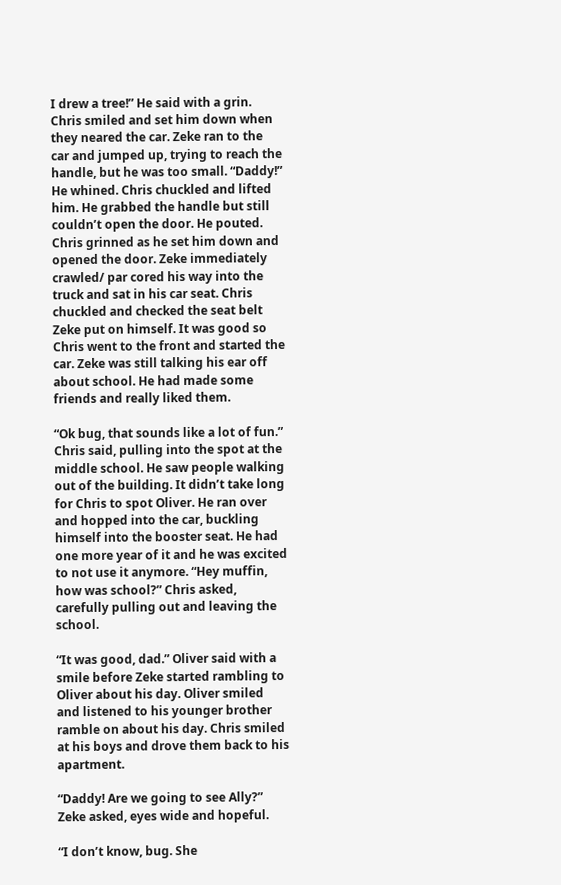I drew a tree!” He said with a grin. Chris smiled and set him down when they neared the car. Zeke ran to the car and jumped up, trying to reach the handle, but he was too small. “Daddy!” He whined. Chris chuckled and lifted him. He grabbed the handle but still couldn’t open the door. He pouted. Chris grinned as he set him down and opened the door. Zeke immediately crawled/ par cored his way into the truck and sat in his car seat. Chris chuckled and checked the seat belt Zeke put on himself. It was good so Chris went to the front and started the car. Zeke was still talking his ear off about school. He had made some friends and really liked them.

“Ok bug, that sounds like a lot of fun.” Chris said, pulling into the spot at the middle school. He saw people walking out of the building. It didn’t take long for Chris to spot Oliver. He ran over and hopped into the car, buckling himself into the booster seat. He had one more year of it and he was excited to not use it anymore. “Hey muffin, how was school?” Chris asked, carefully pulling out and leaving the school.

“It was good, dad.” Oliver said with a smile before Zeke started rambling to Oliver about his day. Oliver smiled and listened to his younger brother ramble on about his day. Chris smiled at his boys and drove them back to his apartment.

“Daddy! Are we going to see Ally?” Zeke asked, eyes wide and hopeful.

“I don’t know, bug. She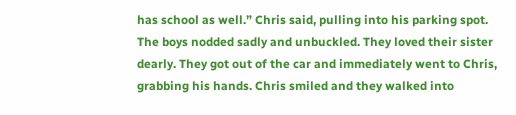has school as well.” Chris said, pulling into his parking spot. The boys nodded sadly and unbuckled. They loved their sister dearly. They got out of the car and immediately went to Chris, grabbing his hands. Chris smiled and they walked into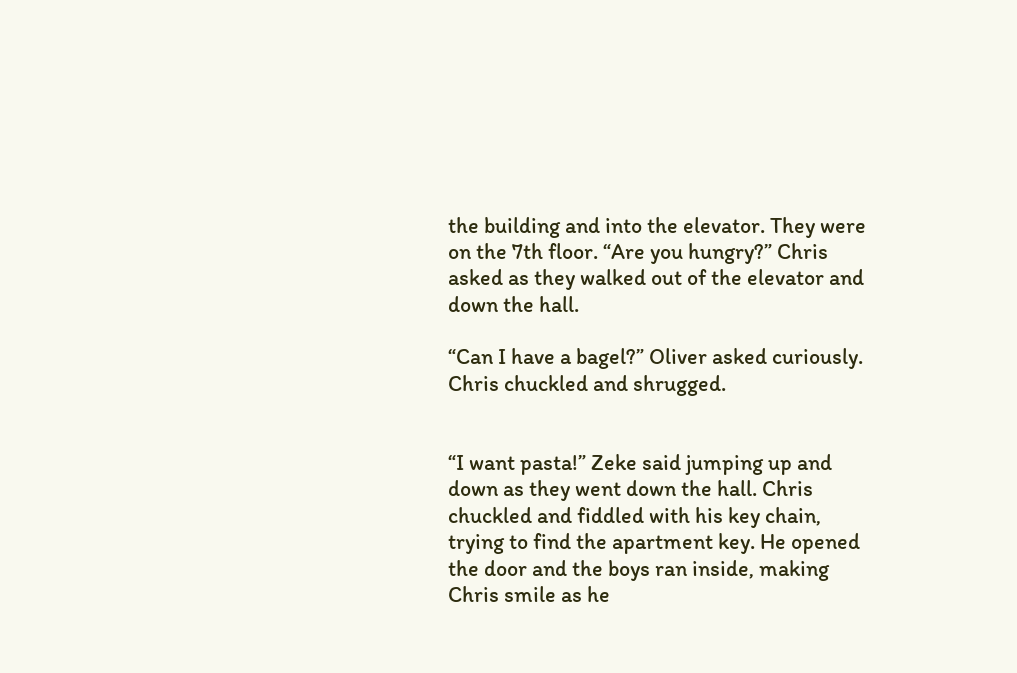the building and into the elevator. They were on the 7th floor. “Are you hungry?” Chris asked as they walked out of the elevator and down the hall.

“Can I have a bagel?” Oliver asked curiously. Chris chuckled and shrugged.


“I want pasta!” Zeke said jumping up and down as they went down the hall. Chris chuckled and fiddled with his key chain, trying to find the apartment key. He opened the door and the boys ran inside, making Chris smile as he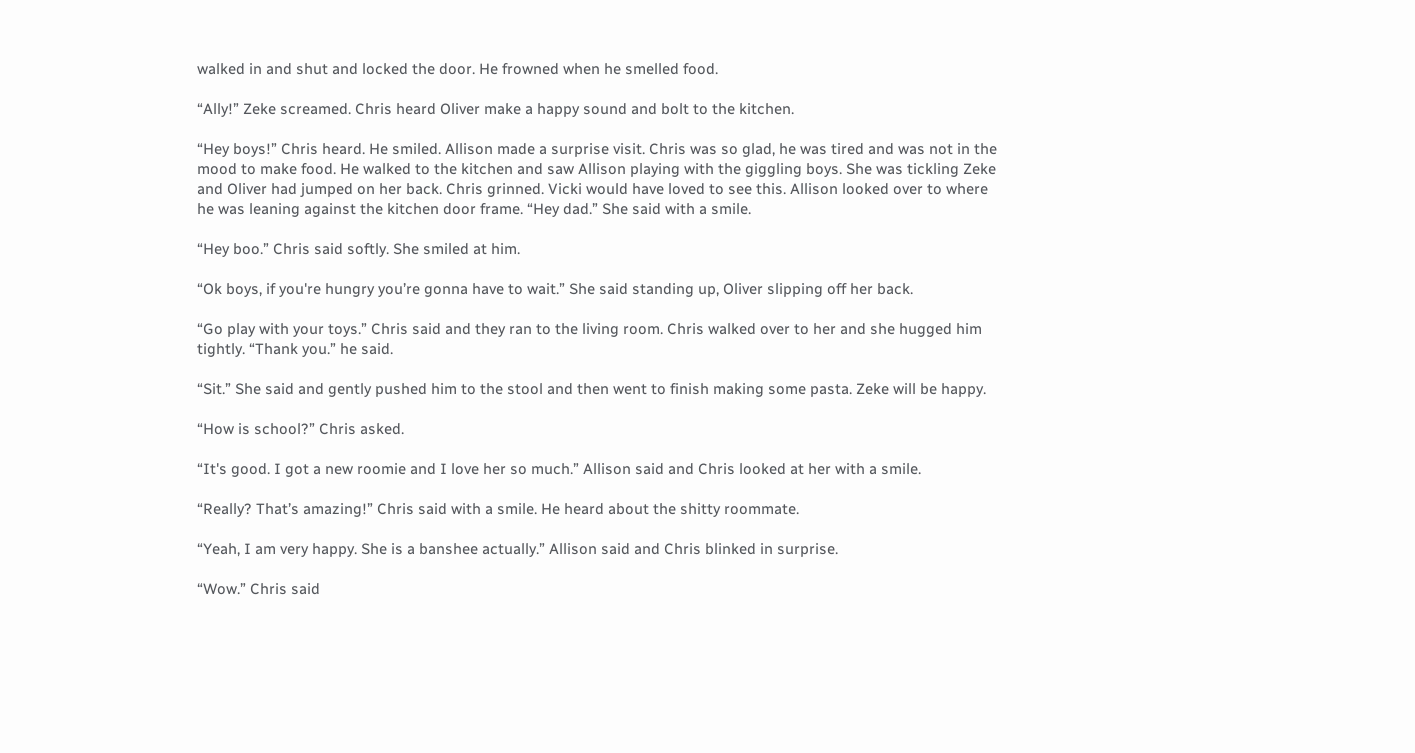walked in and shut and locked the door. He frowned when he smelled food.

“Ally!” Zeke screamed. Chris heard Oliver make a happy sound and bolt to the kitchen.

“Hey boys!” Chris heard. He smiled. Allison made a surprise visit. Chris was so glad, he was tired and was not in the mood to make food. He walked to the kitchen and saw Allison playing with the giggling boys. She was tickling Zeke and Oliver had jumped on her back. Chris grinned. Vicki would have loved to see this. Allison looked over to where he was leaning against the kitchen door frame. “Hey dad.” She said with a smile.

“Hey boo.” Chris said softly. She smiled at him.

“Ok boys, if you're hungry you’re gonna have to wait.” She said standing up, Oliver slipping off her back.

“Go play with your toys.” Chris said and they ran to the living room. Chris walked over to her and she hugged him tightly. “Thank you.” he said.

“Sit.” She said and gently pushed him to the stool and then went to finish making some pasta. Zeke will be happy.

“How is school?” Chris asked.

“It's good. I got a new roomie and I love her so much.” Allison said and Chris looked at her with a smile.

“Really? That’s amazing!” Chris said with a smile. He heard about the shitty roommate.

“Yeah, I am very happy. She is a banshee actually.” Allison said and Chris blinked in surprise.

“Wow.” Chris said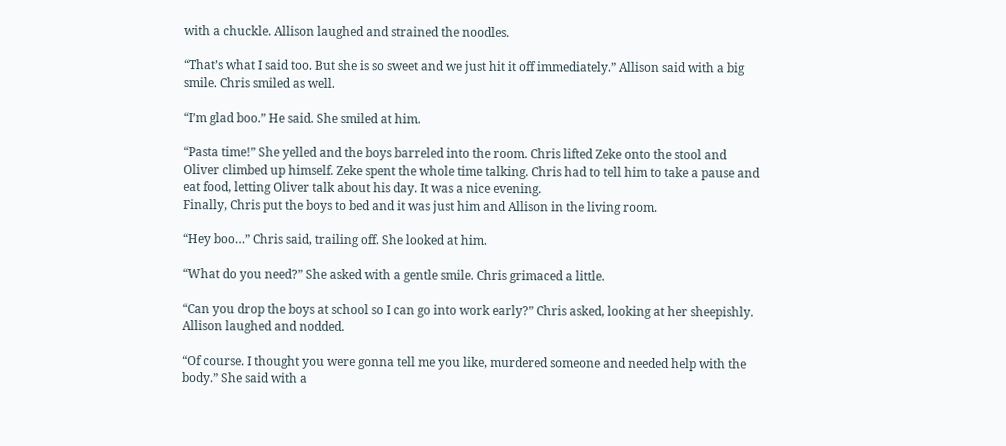with a chuckle. Allison laughed and strained the noodles.

“That’s what I said too. But she is so sweet and we just hit it off immediately.” Allison said with a big smile. Chris smiled as well.

“I’m glad boo.” He said. She smiled at him.

“Pasta time!” She yelled and the boys barreled into the room. Chris lifted Zeke onto the stool and Oliver climbed up himself. Zeke spent the whole time talking. Chris had to tell him to take a pause and eat food, letting Oliver talk about his day. It was a nice evening.
Finally, Chris put the boys to bed and it was just him and Allison in the living room.

“Hey boo…” Chris said, trailing off. She looked at him.

“What do you need?” She asked with a gentle smile. Chris grimaced a little.

“Can you drop the boys at school so I can go into work early?” Chris asked, looking at her sheepishly. Allison laughed and nodded.

“Of course. I thought you were gonna tell me you like, murdered someone and needed help with the body.” She said with a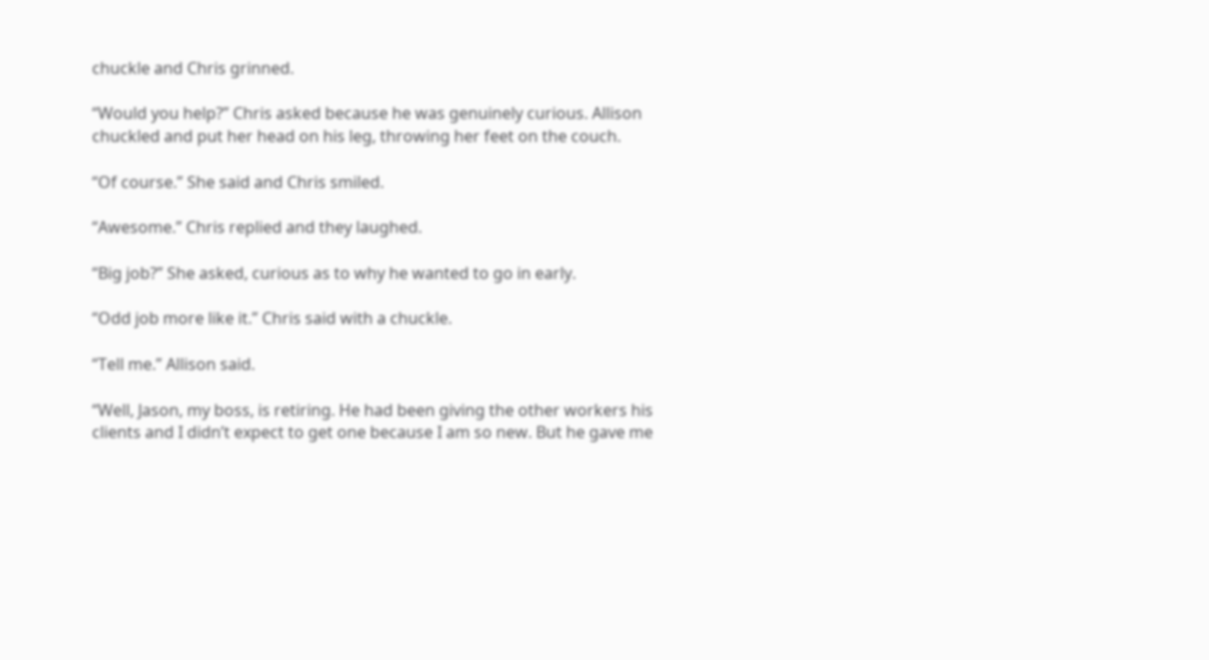chuckle and Chris grinned.

“Would you help?” Chris asked because he was genuinely curious. Allison chuckled and put her head on his leg, throwing her feet on the couch.

“Of course.” She said and Chris smiled.

“Awesome.” Chris replied and they laughed.

“Big job?” She asked, curious as to why he wanted to go in early.

“Odd job more like it.” Chris said with a chuckle.

“Tell me.” Allison said.

“Well, Jason, my boss, is retiring. He had been giving the other workers his clients and I didn’t expect to get one because I am so new. But he gave me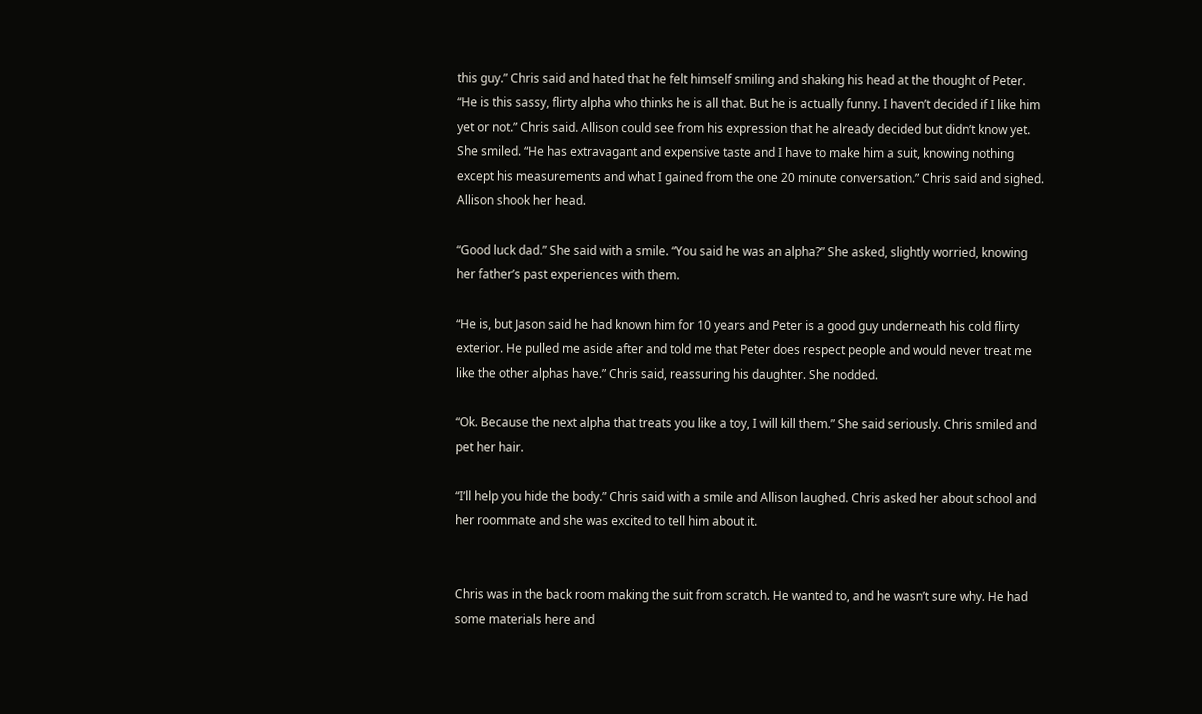this guy.” Chris said and hated that he felt himself smiling and shaking his head at the thought of Peter. “He is this sassy, flirty alpha who thinks he is all that. But he is actually funny. I haven’t decided if I like him yet or not.” Chris said. Allison could see from his expression that he already decided but didn’t know yet. She smiled. “He has extravagant and expensive taste and I have to make him a suit, knowing nothing except his measurements and what I gained from the one 20 minute conversation.” Chris said and sighed. Allison shook her head.

“Good luck dad.” She said with a smile. “You said he was an alpha?” She asked, slightly worried, knowing her father’s past experiences with them.

“He is, but Jason said he had known him for 10 years and Peter is a good guy underneath his cold flirty exterior. He pulled me aside after and told me that Peter does respect people and would never treat me like the other alphas have.” Chris said, reassuring his daughter. She nodded.

“Ok. Because the next alpha that treats you like a toy, I will kill them.” She said seriously. Chris smiled and pet her hair.

“I’ll help you hide the body.” Chris said with a smile and Allison laughed. Chris asked her about school and her roommate and she was excited to tell him about it.


Chris was in the back room making the suit from scratch. He wanted to, and he wasn’t sure why. He had some materials here and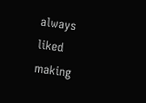always liked making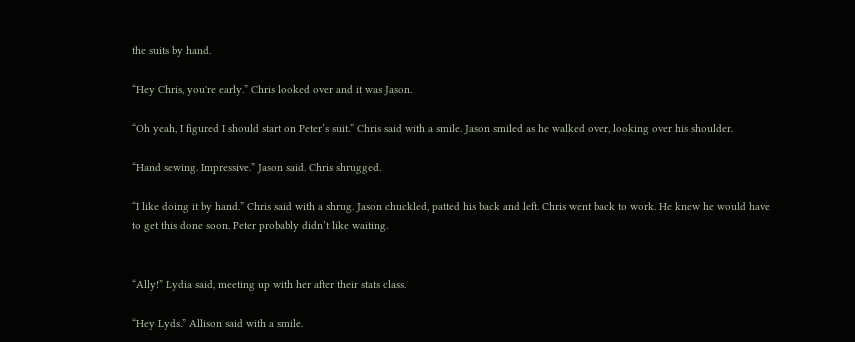the suits by hand.

“Hey Chris, you're early.” Chris looked over and it was Jason.

“Oh yeah, I figured I should start on Peter’s suit.” Chris said with a smile. Jason smiled as he walked over, looking over his shoulder.

“Hand sewing. Impressive.” Jason said. Chris shrugged.

“I like doing it by hand.” Chris said with a shrug. Jason chuckled, patted his back and left. Chris went back to work. He knew he would have to get this done soon. Peter probably didn’t like waiting.


“Ally!” Lydia said, meeting up with her after their stats class.

“Hey Lyds.” Allison said with a smile.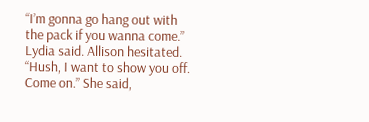“I’m gonna go hang out with the pack if you wanna come.” Lydia said. Allison hesitated. “Hush, I want to show you off. Come on.” She said,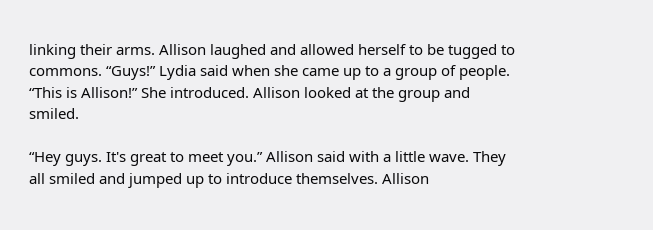linking their arms. Allison laughed and allowed herself to be tugged to commons. “Guys!” Lydia said when she came up to a group of people. “This is Allison!” She introduced. Allison looked at the group and smiled.

“Hey guys. It's great to meet you.” Allison said with a little wave. They all smiled and jumped up to introduce themselves. Allison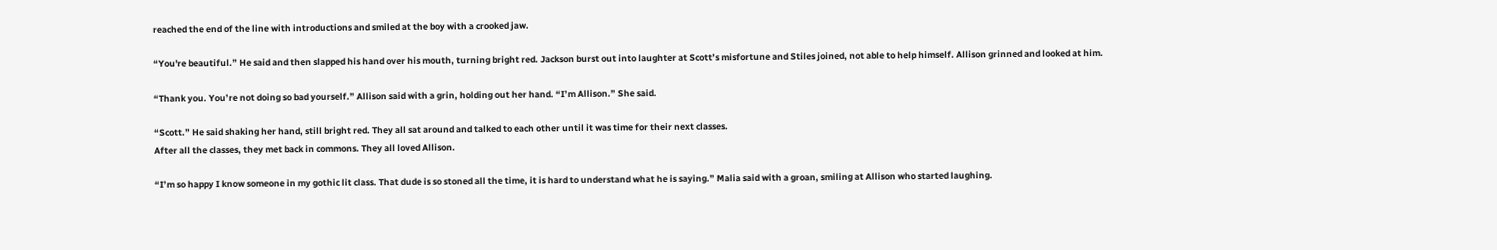reached the end of the line with introductions and smiled at the boy with a crooked jaw.

“You're beautiful.” He said and then slapped his hand over his mouth, turning bright red. Jackson burst out into laughter at Scott’s misfortune and Stiles joined, not able to help himself. Allison grinned and looked at him.

“Thank you. You’re not doing so bad yourself.” Allison said with a grin, holding out her hand. “I’m Allison.” She said.

“Scott.” He said shaking her hand, still bright red. They all sat around and talked to each other until it was time for their next classes.
After all the classes, they met back in commons. They all loved Allison.

“I’m so happy I know someone in my gothic lit class. That dude is so stoned all the time, it is hard to understand what he is saying.” Malia said with a groan, smiling at Allison who started laughing.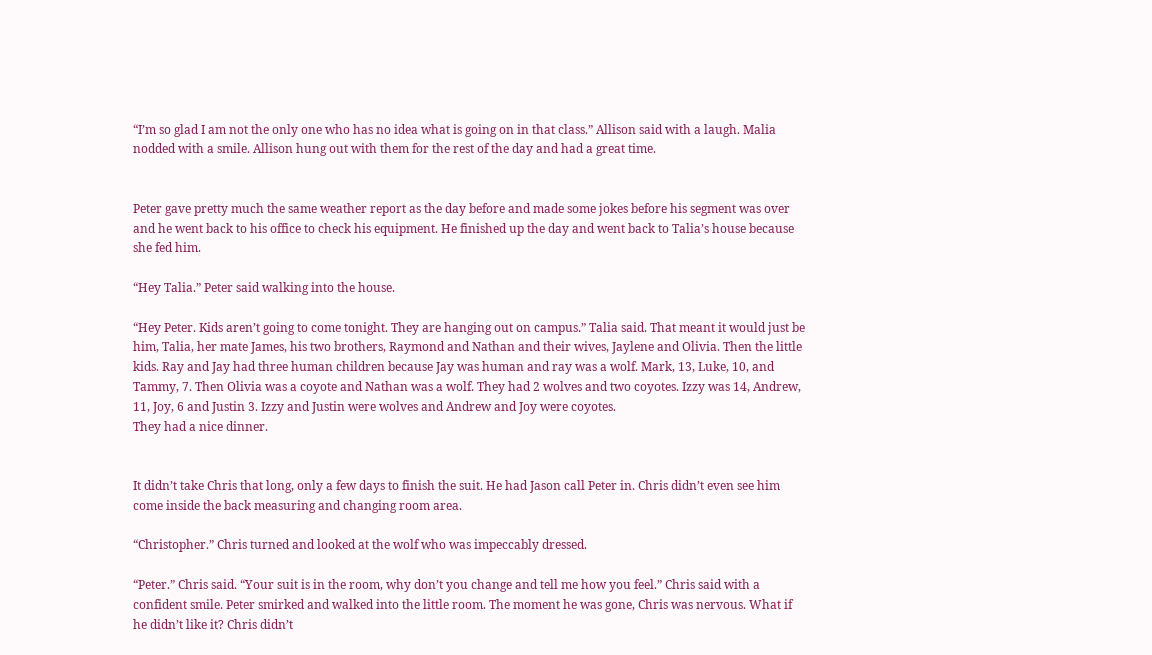“I’m so glad I am not the only one who has no idea what is going on in that class.” Allison said with a laugh. Malia nodded with a smile. Allison hung out with them for the rest of the day and had a great time.


Peter gave pretty much the same weather report as the day before and made some jokes before his segment was over and he went back to his office to check his equipment. He finished up the day and went back to Talia’s house because she fed him.

“Hey Talia.” Peter said walking into the house.

“Hey Peter. Kids aren’t going to come tonight. They are hanging out on campus.” Talia said. That meant it would just be him, Talia, her mate James, his two brothers, Raymond and Nathan and their wives, Jaylene and Olivia. Then the little kids. Ray and Jay had three human children because Jay was human and ray was a wolf. Mark, 13, Luke, 10, and Tammy, 7. Then Olivia was a coyote and Nathan was a wolf. They had 2 wolves and two coyotes. Izzy was 14, Andrew, 11, Joy, 6 and Justin 3. Izzy and Justin were wolves and Andrew and Joy were coyotes.
They had a nice dinner.


It didn’t take Chris that long, only a few days to finish the suit. He had Jason call Peter in. Chris didn’t even see him come inside the back measuring and changing room area.

“Christopher.” Chris turned and looked at the wolf who was impeccably dressed.

“Peter.” Chris said. “Your suit is in the room, why don’t you change and tell me how you feel.” Chris said with a confident smile. Peter smirked and walked into the little room. The moment he was gone, Chris was nervous. What if he didn’t like it? Chris didn’t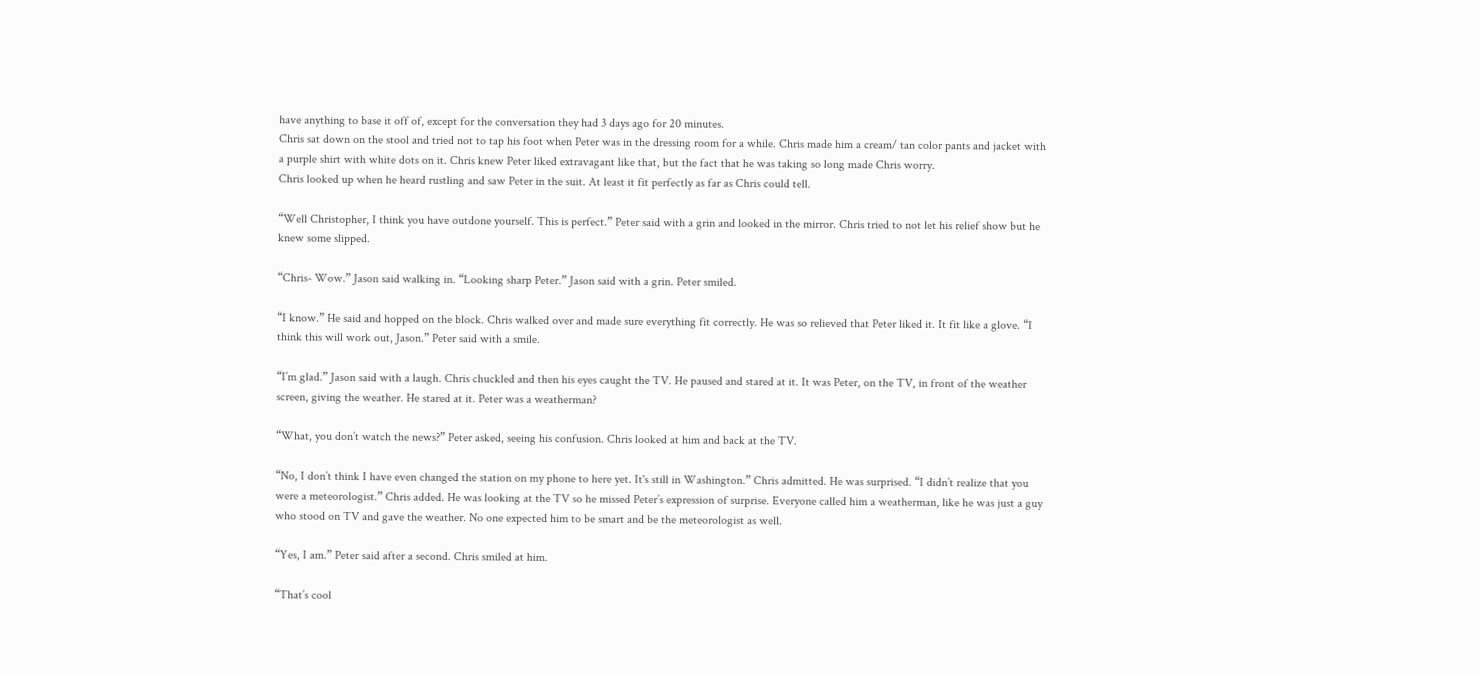have anything to base it off of, except for the conversation they had 3 days ago for 20 minutes.
Chris sat down on the stool and tried not to tap his foot when Peter was in the dressing room for a while. Chris made him a cream/ tan color pants and jacket with a purple shirt with white dots on it. Chris knew Peter liked extravagant like that, but the fact that he was taking so long made Chris worry.
Chris looked up when he heard rustling and saw Peter in the suit. At least it fit perfectly as far as Chris could tell.

“Well Christopher, I think you have outdone yourself. This is perfect.” Peter said with a grin and looked in the mirror. Chris tried to not let his relief show but he knew some slipped.

“Chris- Wow.” Jason said walking in. “Looking sharp Peter.” Jason said with a grin. Peter smiled.

“I know.” He said and hopped on the block. Chris walked over and made sure everything fit correctly. He was so relieved that Peter liked it. It fit like a glove. “I think this will work out, Jason.” Peter said with a smile.

“I’m glad.” Jason said with a laugh. Chris chuckled and then his eyes caught the TV. He paused and stared at it. It was Peter, on the TV, in front of the weather screen, giving the weather. He stared at it. Peter was a weatherman?

“What, you don’t watch the news?” Peter asked, seeing his confusion. Chris looked at him and back at the TV.

“No, I don’t think I have even changed the station on my phone to here yet. It's still in Washington.” Chris admitted. He was surprised. “I didn’t realize that you were a meteorologist.” Chris added. He was looking at the TV so he missed Peter’s expression of surprise. Everyone called him a weatherman, like he was just a guy who stood on TV and gave the weather. No one expected him to be smart and be the meteorologist as well.

“Yes, I am.” Peter said after a second. Chris smiled at him.

“That’s cool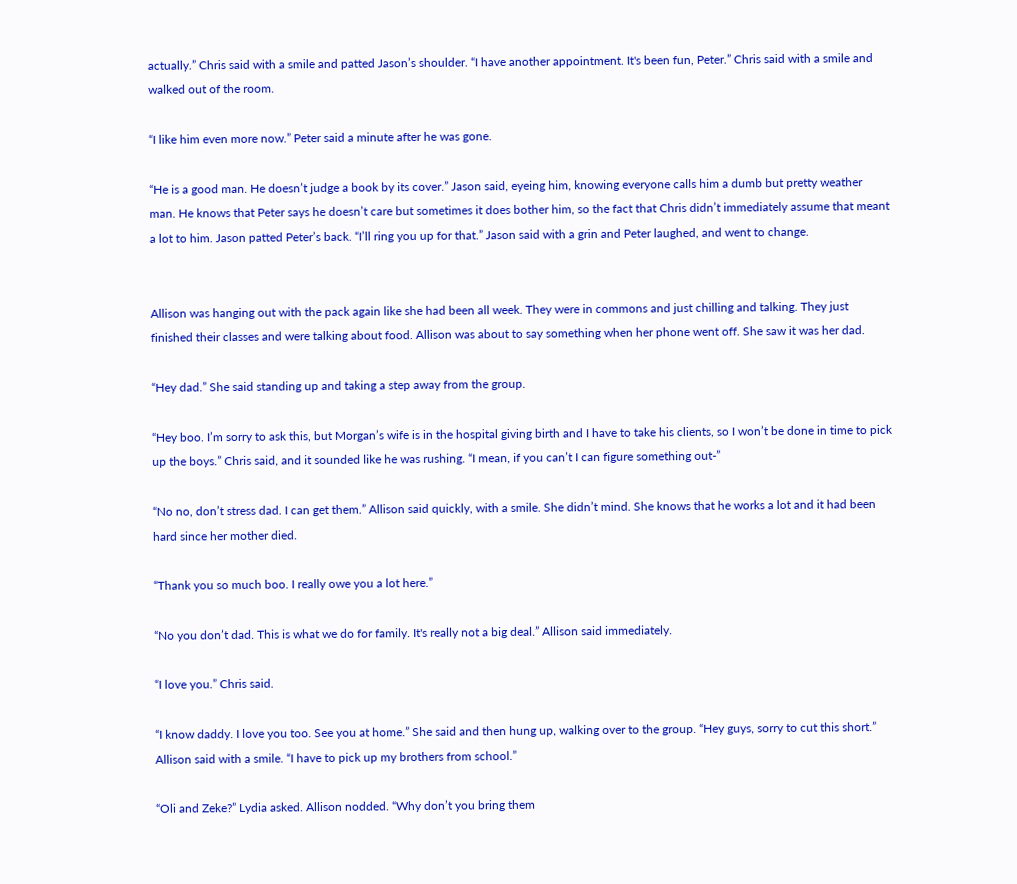actually.” Chris said with a smile and patted Jason’s shoulder. “I have another appointment. It's been fun, Peter.” Chris said with a smile and walked out of the room.

“I like him even more now.” Peter said a minute after he was gone.

“He is a good man. He doesn’t judge a book by its cover.” Jason said, eyeing him, knowing everyone calls him a dumb but pretty weather man. He knows that Peter says he doesn’t care but sometimes it does bother him, so the fact that Chris didn’t immediately assume that meant a lot to him. Jason patted Peter’s back. “I’ll ring you up for that.” Jason said with a grin and Peter laughed, and went to change.


Allison was hanging out with the pack again like she had been all week. They were in commons and just chilling and talking. They just finished their classes and were talking about food. Allison was about to say something when her phone went off. She saw it was her dad.

“Hey dad.” She said standing up and taking a step away from the group.

“Hey boo. I’m sorry to ask this, but Morgan’s wife is in the hospital giving birth and I have to take his clients, so I won’t be done in time to pick up the boys.” Chris said, and it sounded like he was rushing. “I mean, if you can’t I can figure something out-”

“No no, don’t stress dad. I can get them.” Allison said quickly, with a smile. She didn’t mind. She knows that he works a lot and it had been hard since her mother died.

“Thank you so much boo. I really owe you a lot here.”

“No you don’t dad. This is what we do for family. It's really not a big deal.” Allison said immediately.

“I love you.” Chris said.

“I know daddy. I love you too. See you at home.” She said and then hung up, walking over to the group. “Hey guys, sorry to cut this short.” Allison said with a smile. “I have to pick up my brothers from school.”

“Oli and Zeke?” Lydia asked. Allison nodded. “Why don’t you bring them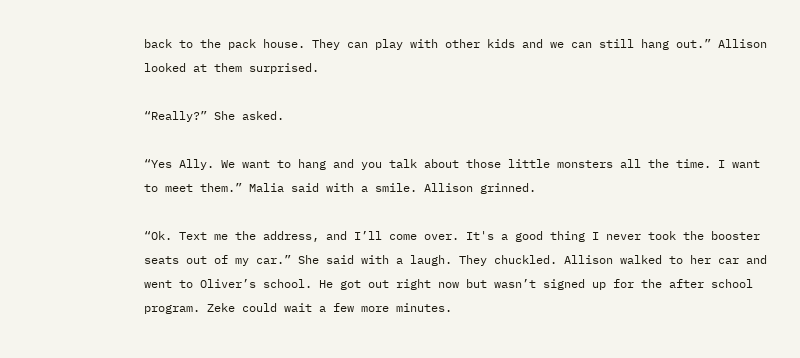back to the pack house. They can play with other kids and we can still hang out.” Allison looked at them surprised.

“Really?” She asked.

“Yes Ally. We want to hang and you talk about those little monsters all the time. I want to meet them.” Malia said with a smile. Allison grinned.

“Ok. Text me the address, and I’ll come over. It's a good thing I never took the booster seats out of my car.” She said with a laugh. They chuckled. Allison walked to her car and went to Oliver’s school. He got out right now but wasn’t signed up for the after school program. Zeke could wait a few more minutes.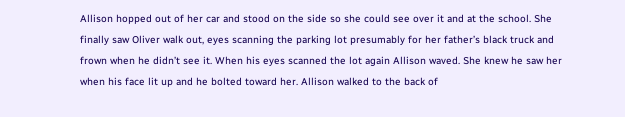Allison hopped out of her car and stood on the side so she could see over it and at the school. She finally saw Oliver walk out, eyes scanning the parking lot presumably for her father’s black truck and frown when he didn’t see it. When his eyes scanned the lot again Allison waved. She knew he saw her when his face lit up and he bolted toward her. Allison walked to the back of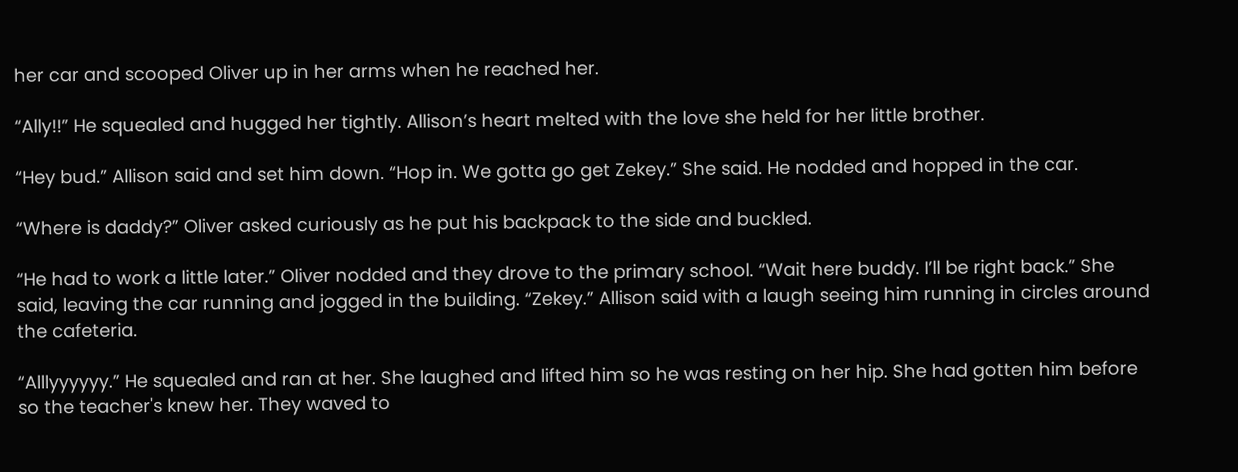her car and scooped Oliver up in her arms when he reached her.

“Ally!!” He squealed and hugged her tightly. Allison’s heart melted with the love she held for her little brother.

“Hey bud.” Allison said and set him down. “Hop in. We gotta go get Zekey.” She said. He nodded and hopped in the car.

“Where is daddy?” Oliver asked curiously as he put his backpack to the side and buckled.

“He had to work a little later.” Oliver nodded and they drove to the primary school. “Wait here buddy. I’ll be right back.” She said, leaving the car running and jogged in the building. “Zekey.” Allison said with a laugh seeing him running in circles around the cafeteria.

“Alllyyyyyy.” He squealed and ran at her. She laughed and lifted him so he was resting on her hip. She had gotten him before so the teacher's knew her. They waved to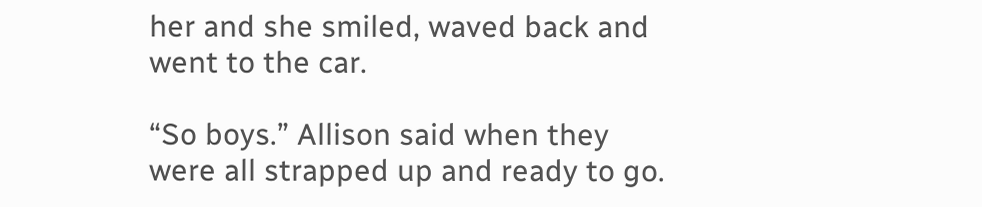her and she smiled, waved back and went to the car.

“So boys.” Allison said when they were all strapped up and ready to go.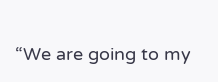“We are going to my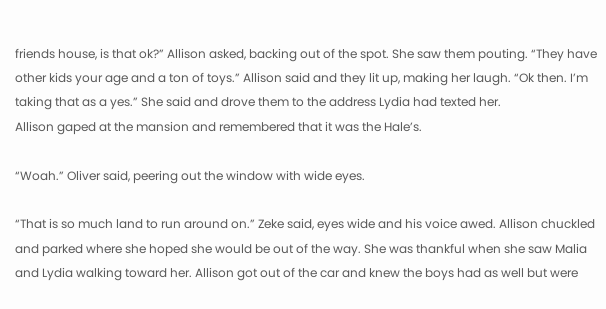friends house, is that ok?” Allison asked, backing out of the spot. She saw them pouting. “They have other kids your age and a ton of toys.” Allison said and they lit up, making her laugh. “Ok then. I’m taking that as a yes.” She said and drove them to the address Lydia had texted her.
Allison gaped at the mansion and remembered that it was the Hale’s.

“Woah.” Oliver said, peering out the window with wide eyes.

“That is so much land to run around on.” Zeke said, eyes wide and his voice awed. Allison chuckled and parked where she hoped she would be out of the way. She was thankful when she saw Malia and Lydia walking toward her. Allison got out of the car and knew the boys had as well but were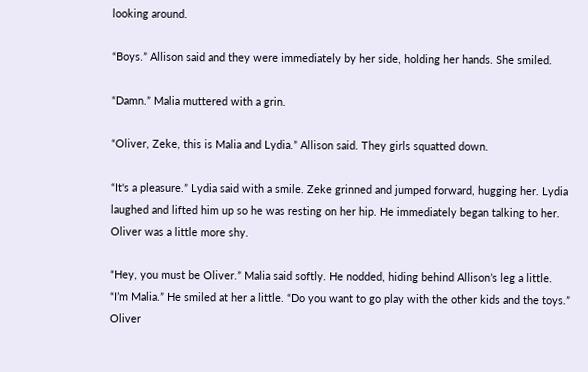looking around.

“Boys.” Allison said and they were immediately by her side, holding her hands. She smiled.

“Damn.” Malia muttered with a grin.

“Oliver, Zeke, this is Malia and Lydia.” Allison said. They girls squatted down.

“It's a pleasure.” Lydia said with a smile. Zeke grinned and jumped forward, hugging her. Lydia laughed and lifted him up so he was resting on her hip. He immediately began talking to her. Oliver was a little more shy.

“Hey, you must be Oliver.” Malia said softly. He nodded, hiding behind Allison’s leg a little. “I’m Malia.” He smiled at her a little. “Do you want to go play with the other kids and the toys.” Oliver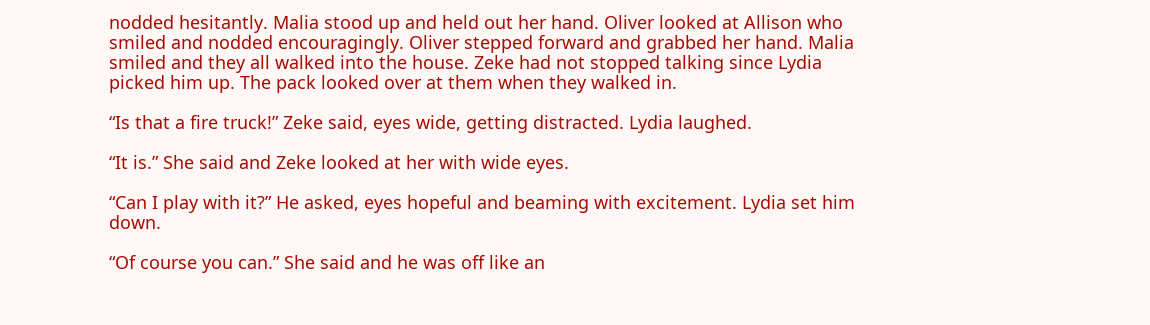nodded hesitantly. Malia stood up and held out her hand. Oliver looked at Allison who smiled and nodded encouragingly. Oliver stepped forward and grabbed her hand. Malia smiled and they all walked into the house. Zeke had not stopped talking since Lydia picked him up. The pack looked over at them when they walked in.

“Is that a fire truck!” Zeke said, eyes wide, getting distracted. Lydia laughed.

“It is.” She said and Zeke looked at her with wide eyes.

“Can I play with it?” He asked, eyes hopeful and beaming with excitement. Lydia set him down.

“Of course you can.” She said and he was off like an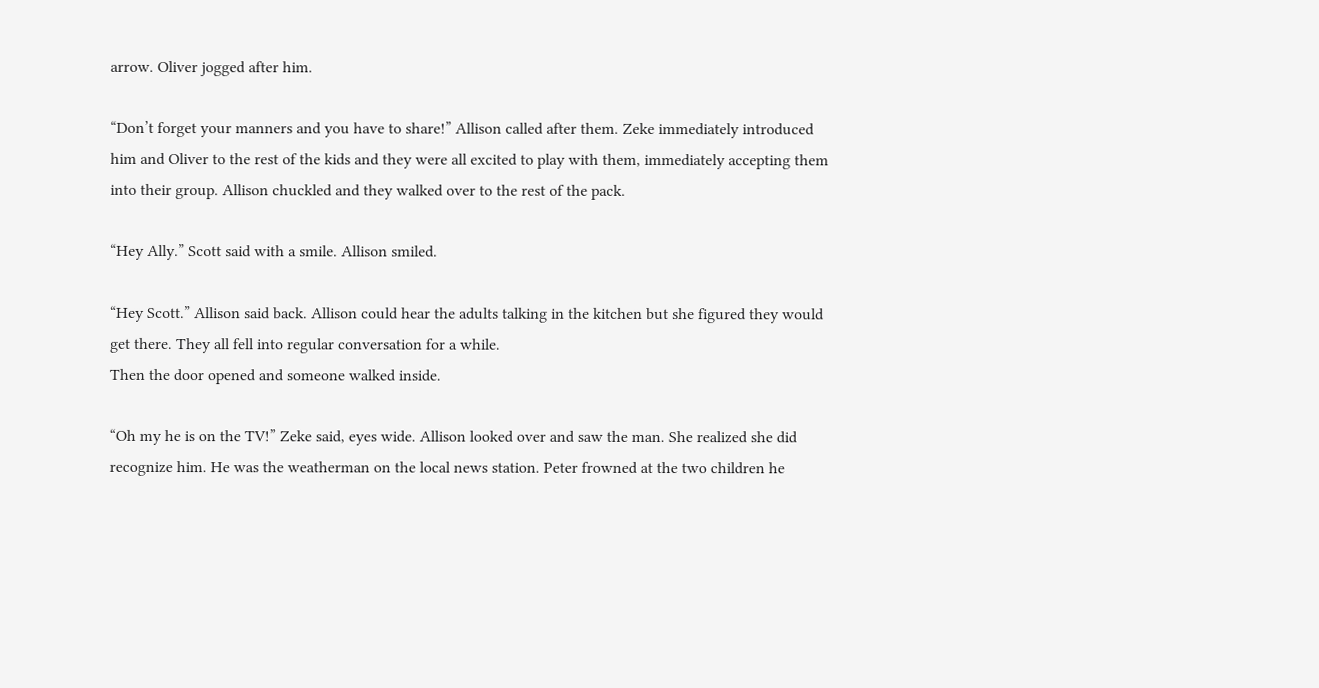arrow. Oliver jogged after him.

“Don’t forget your manners and you have to share!” Allison called after them. Zeke immediately introduced him and Oliver to the rest of the kids and they were all excited to play with them, immediately accepting them into their group. Allison chuckled and they walked over to the rest of the pack.

“Hey Ally.” Scott said with a smile. Allison smiled.

“Hey Scott.” Allison said back. Allison could hear the adults talking in the kitchen but she figured they would get there. They all fell into regular conversation for a while.
Then the door opened and someone walked inside.

“Oh my he is on the TV!” Zeke said, eyes wide. Allison looked over and saw the man. She realized she did recognize him. He was the weatherman on the local news station. Peter frowned at the two children he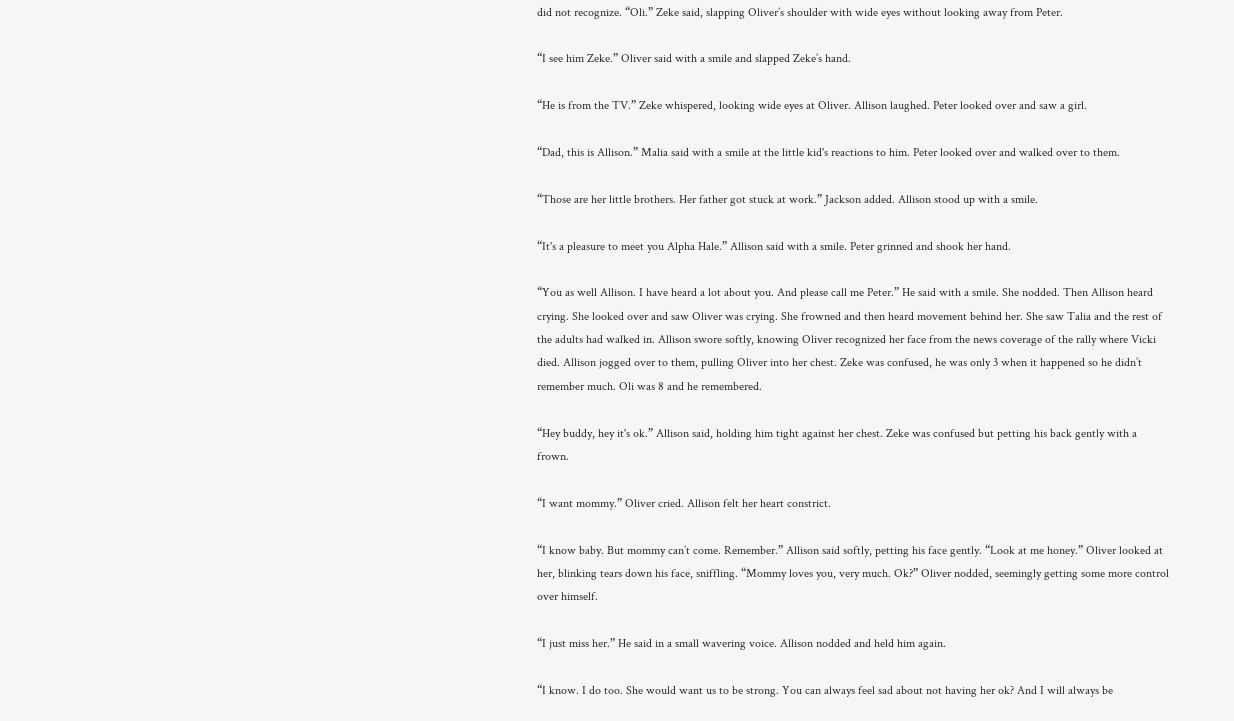did not recognize. “Oli.” Zeke said, slapping Oliver’s shoulder with wide eyes without looking away from Peter.

“I see him Zeke.” Oliver said with a smile and slapped Zeke’s hand.

“He is from the TV.” Zeke whispered, looking wide eyes at Oliver. Allison laughed. Peter looked over and saw a girl.

“Dad, this is Allison.” Malia said with a smile at the little kid's reactions to him. Peter looked over and walked over to them.

“Those are her little brothers. Her father got stuck at work.” Jackson added. Allison stood up with a smile.

“It's a pleasure to meet you Alpha Hale.” Allison said with a smile. Peter grinned and shook her hand.

“You as well Allison. I have heard a lot about you. And please call me Peter.” He said with a smile. She nodded. Then Allison heard crying. She looked over and saw Oliver was crying. She frowned and then heard movement behind her. She saw Talia and the rest of the adults had walked in. Allison swore softly, knowing Oliver recognized her face from the news coverage of the rally where Vicki died. Allison jogged over to them, pulling Oliver into her chest. Zeke was confused, he was only 3 when it happened so he didn’t remember much. Oli was 8 and he remembered.

“Hey buddy, hey it's ok.” Allison said, holding him tight against her chest. Zeke was confused but petting his back gently with a frown.

“I want mommy.” Oliver cried. Allison felt her heart constrict.

“I know baby. But mommy can’t come. Remember.” Allison said softly, petting his face gently. “Look at me honey.” Oliver looked at her, blinking tears down his face, sniffling. “Mommy loves you, very much. Ok?” Oliver nodded, seemingly getting some more control over himself.

“I just miss her.” He said in a small wavering voice. Allison nodded and held him again.

“I know. I do too. She would want us to be strong. You can always feel sad about not having her ok? And I will always be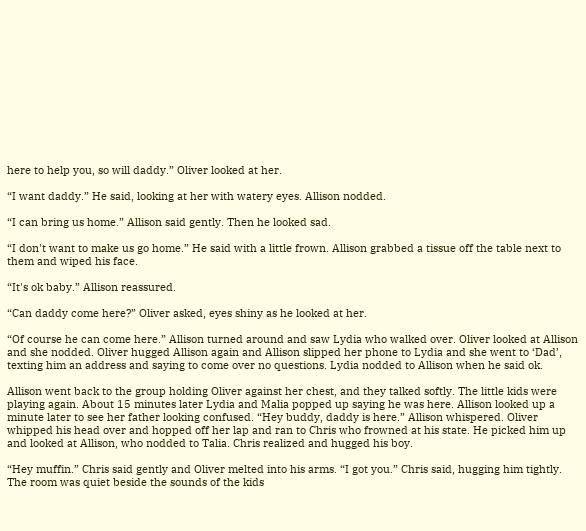here to help you, so will daddy.” Oliver looked at her.

“I want daddy.” He said, looking at her with watery eyes. Allison nodded.

“I can bring us home.” Allison said gently. Then he looked sad.

“I don't want to make us go home.” He said with a little frown. Allison grabbed a tissue off the table next to them and wiped his face.

“It's ok baby.” Allison reassured.

“Can daddy come here?” Oliver asked, eyes shiny as he looked at her.

“Of course he can come here.” Allison turned around and saw Lydia who walked over. Oliver looked at Allison and she nodded. Oliver hugged Allison again and Allison slipped her phone to Lydia and she went to ‘Dad’, texting him an address and saying to come over no questions. Lydia nodded to Allison when he said ok.

Allison went back to the group holding Oliver against her chest, and they talked softly. The little kids were playing again. About 15 minutes later Lydia and Malia popped up saying he was here. Allison looked up a minute later to see her father looking confused. “Hey buddy, daddy is here.” Allison whispered. Oliver whipped his head over and hopped off her lap and ran to Chris who frowned at his state. He picked him up and looked at Allison, who nodded to Talia. Chris realized and hugged his boy.

“Hey muffin.” Chris said gently and Oliver melted into his arms. “I got you.” Chris said, hugging him tightly. The room was quiet beside the sounds of the kids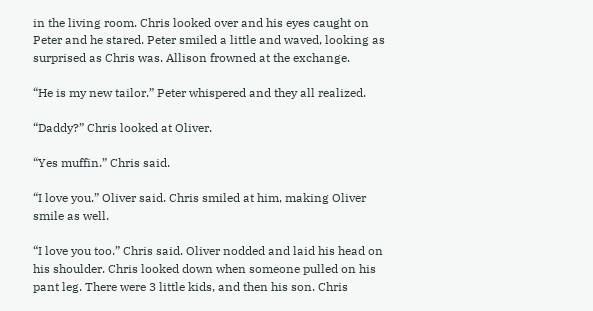in the living room. Chris looked over and his eyes caught on Peter and he stared. Peter smiled a little and waved, looking as surprised as Chris was. Allison frowned at the exchange.

“He is my new tailor.” Peter whispered and they all realized.

“Daddy?” Chris looked at Oliver.

“Yes muffin.” Chris said.

“I love you.” Oliver said. Chris smiled at him, making Oliver smile as well.

“I love you too.” Chris said. Oliver nodded and laid his head on his shoulder. Chris looked down when someone pulled on his pant leg. There were 3 little kids, and then his son. Chris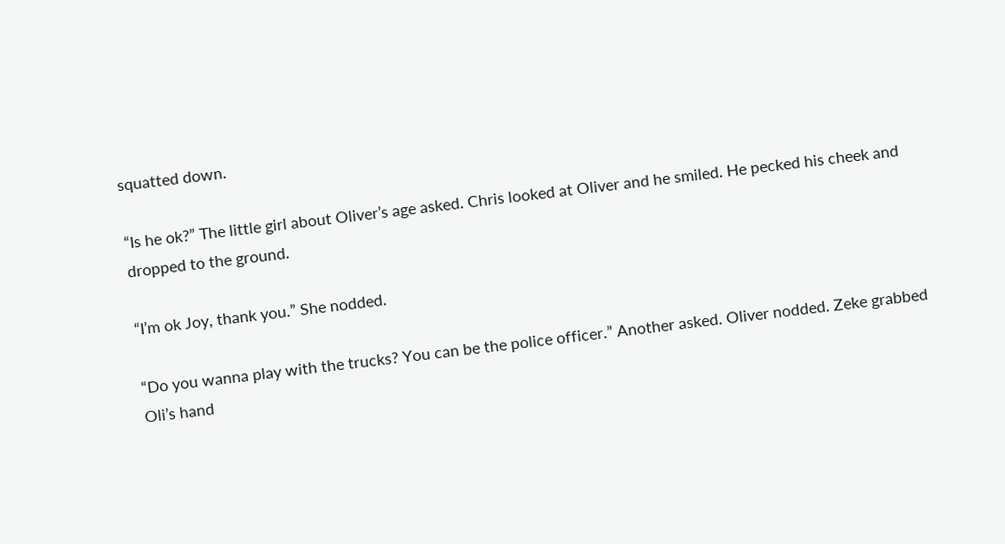squatted down.

“Is he ok?” The little girl about Oliver’s age asked. Chris looked at Oliver and he smiled. He pecked his cheek and dropped to the ground.

“I’m ok Joy, thank you.” She nodded.

“Do you wanna play with the trucks? You can be the police officer.” Another asked. Oliver nodded. Zeke grabbed Oli’s hand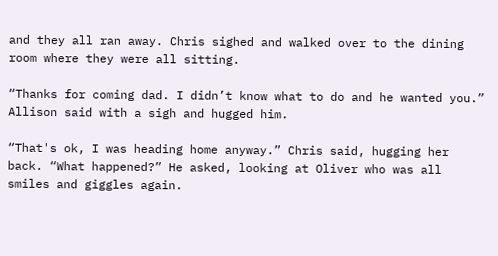and they all ran away. Chris sighed and walked over to the dining room where they were all sitting.

“Thanks for coming dad. I didn’t know what to do and he wanted you.” Allison said with a sigh and hugged him.

“That's ok, I was heading home anyway.” Chris said, hugging her back. “What happened?” He asked, looking at Oliver who was all smiles and giggles again.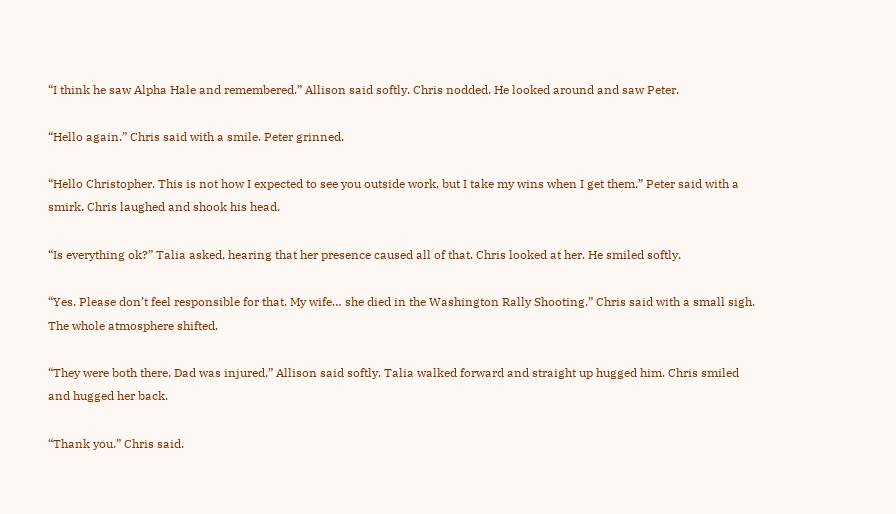“I think he saw Alpha Hale and remembered.” Allison said softly. Chris nodded. He looked around and saw Peter.

“Hello again.” Chris said with a smile. Peter grinned.

“Hello Christopher. This is not how I expected to see you outside work, but I take my wins when I get them.” Peter said with a smirk. Chris laughed and shook his head.

“Is everything ok?” Talia asked, hearing that her presence caused all of that. Chris looked at her. He smiled softly.

“Yes. Please don’t feel responsible for that. My wife… she died in the Washington Rally Shooting.” Chris said with a small sigh. The whole atmosphere shifted.

“They were both there. Dad was injured.” Allison said softly. Talia walked forward and straight up hugged him. Chris smiled and hugged her back.

“Thank you.” Chris said.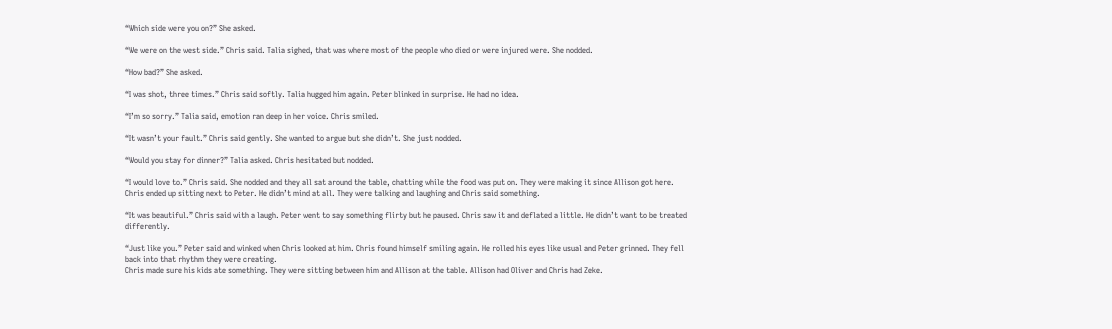“Which side were you on?” She asked.

“We were on the west side.” Chris said. Talia sighed, that was where most of the people who died or were injured were. She nodded.

“How bad?” She asked.

“I was shot, three times.” Chris said softly. Talia hugged him again. Peter blinked in surprise. He had no idea.

“I’m so sorry.” Talia said, emotion ran deep in her voice. Chris smiled.

“It wasn’t your fault.” Chris said gently. She wanted to argue but she didn’t. She just nodded.

“Would you stay for dinner?” Talia asked. Chris hesitated but nodded.

“I would love to.” Chris said. She nodded and they all sat around the table, chatting while the food was put on. They were making it since Allison got here. Chris ended up sitting next to Peter. He didn’t mind at all. They were talking and laughing and Chris said something.

“It was beautiful.” Chris said with a laugh. Peter went to say something flirty but he paused. Chris saw it and deflated a little. He didn’t want to be treated differently.

“Just like you.” Peter said and winked when Chris looked at him. Chris found himself smiling again. He rolled his eyes like usual and Peter grinned. They fell back into that rhythm they were creating.
Chris made sure his kids ate something. They were sitting between him and Allison at the table. Allison had Oliver and Chris had Zeke.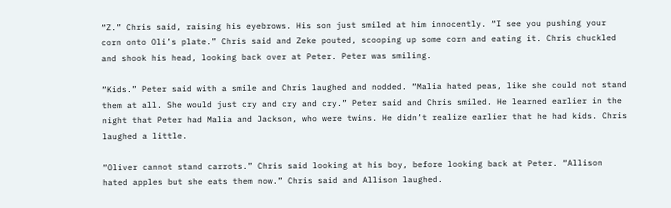“Z.” Chris said, raising his eyebrows. His son just smiled at him innocently. “I see you pushing your corn onto Oli’s plate.” Chris said and Zeke pouted, scooping up some corn and eating it. Chris chuckled and shook his head, looking back over at Peter. Peter was smiling.

“Kids.” Peter said with a smile and Chris laughed and nodded. “Malia hated peas, like she could not stand them at all. She would just cry and cry and cry.” Peter said and Chris smiled. He learned earlier in the night that Peter had Malia and Jackson, who were twins. He didn’t realize earlier that he had kids. Chris laughed a little.

“Oliver cannot stand carrots.” Chris said looking at his boy, before looking back at Peter. “Allison hated apples but she eats them now.” Chris said and Allison laughed.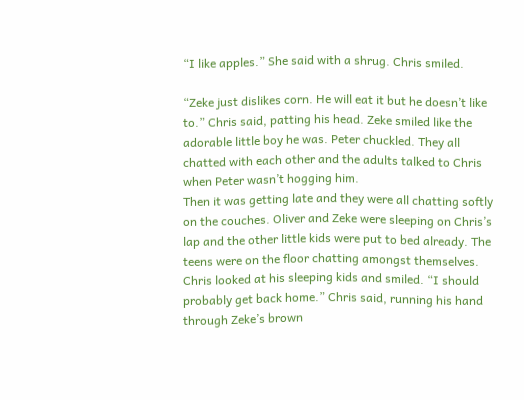“I like apples.” She said with a shrug. Chris smiled.

“Zeke just dislikes corn. He will eat it but he doesn’t like to.” Chris said, patting his head. Zeke smiled like the adorable little boy he was. Peter chuckled. They all chatted with each other and the adults talked to Chris when Peter wasn’t hogging him.
Then it was getting late and they were all chatting softly on the couches. Oliver and Zeke were sleeping on Chris’s lap and the other little kids were put to bed already. The teens were on the floor chatting amongst themselves.
Chris looked at his sleeping kids and smiled. “I should probably get back home.” Chris said, running his hand through Zeke’s brown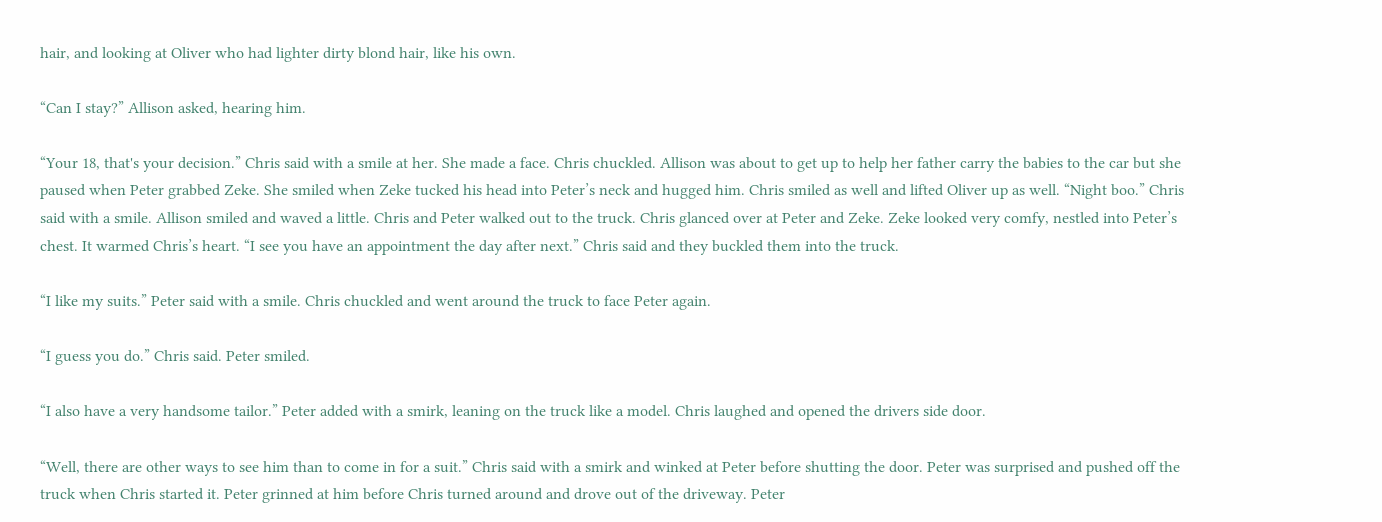hair, and looking at Oliver who had lighter dirty blond hair, like his own.

“Can I stay?” Allison asked, hearing him.

“Your 18, that's your decision.” Chris said with a smile at her. She made a face. Chris chuckled. Allison was about to get up to help her father carry the babies to the car but she paused when Peter grabbed Zeke. She smiled when Zeke tucked his head into Peter’s neck and hugged him. Chris smiled as well and lifted Oliver up as well. “Night boo.” Chris said with a smile. Allison smiled and waved a little. Chris and Peter walked out to the truck. Chris glanced over at Peter and Zeke. Zeke looked very comfy, nestled into Peter’s chest. It warmed Chris’s heart. “I see you have an appointment the day after next.” Chris said and they buckled them into the truck.

“I like my suits.” Peter said with a smile. Chris chuckled and went around the truck to face Peter again.

“I guess you do.” Chris said. Peter smiled.

“I also have a very handsome tailor.” Peter added with a smirk, leaning on the truck like a model. Chris laughed and opened the drivers side door.

“Well, there are other ways to see him than to come in for a suit.” Chris said with a smirk and winked at Peter before shutting the door. Peter was surprised and pushed off the truck when Chris started it. Peter grinned at him before Chris turned around and drove out of the driveway. Peter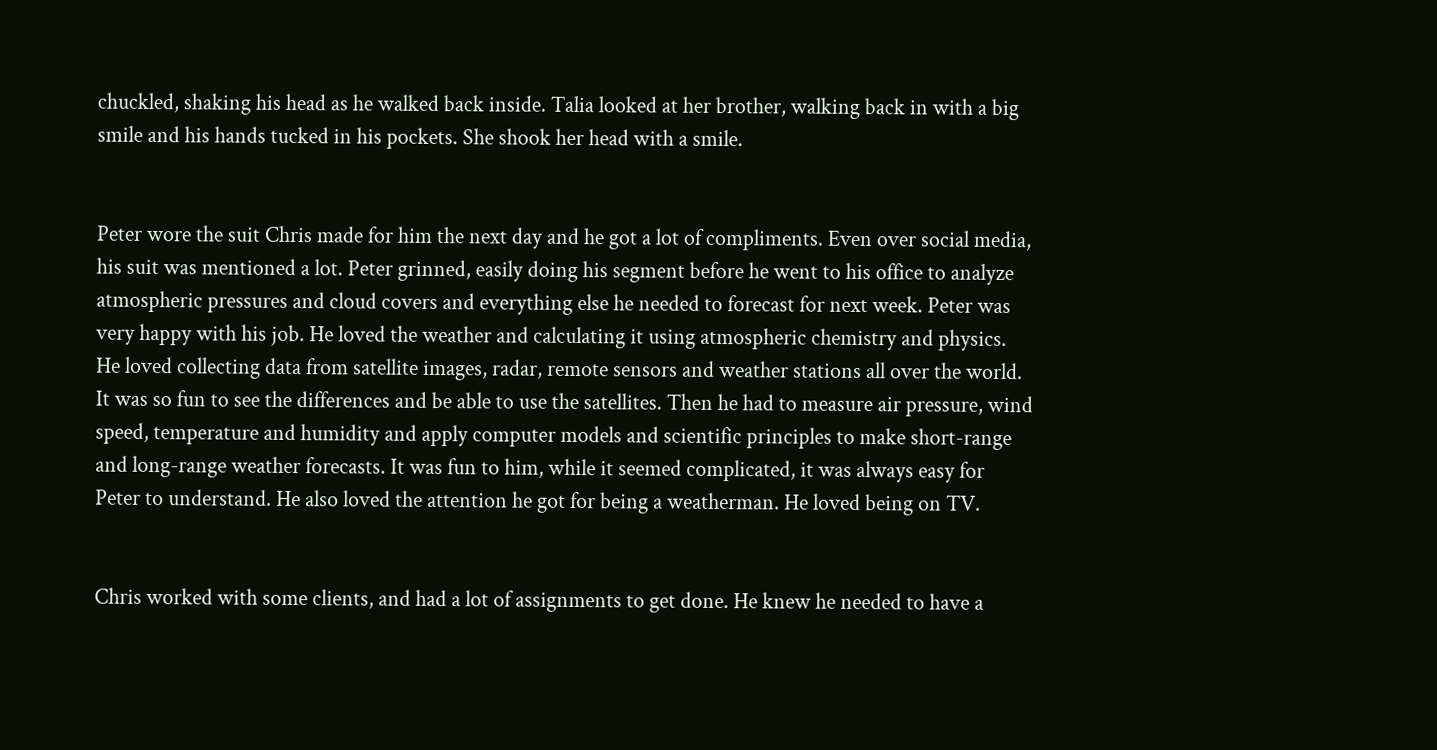chuckled, shaking his head as he walked back inside. Talia looked at her brother, walking back in with a big smile and his hands tucked in his pockets. She shook her head with a smile.


Peter wore the suit Chris made for him the next day and he got a lot of compliments. Even over social media, his suit was mentioned a lot. Peter grinned, easily doing his segment before he went to his office to analyze atmospheric pressures and cloud covers and everything else he needed to forecast for next week. Peter was very happy with his job. He loved the weather and calculating it using atmospheric chemistry and physics. He loved collecting data from satellite images, radar, remote sensors and weather stations all over the world. It was so fun to see the differences and be able to use the satellites. Then he had to measure air pressure, wind speed, temperature and humidity and apply computer models and scientific principles to make short-range and long-range weather forecasts. It was fun to him, while it seemed complicated, it was always easy for Peter to understand. He also loved the attention he got for being a weatherman. He loved being on TV.


Chris worked with some clients, and had a lot of assignments to get done. He knew he needed to have a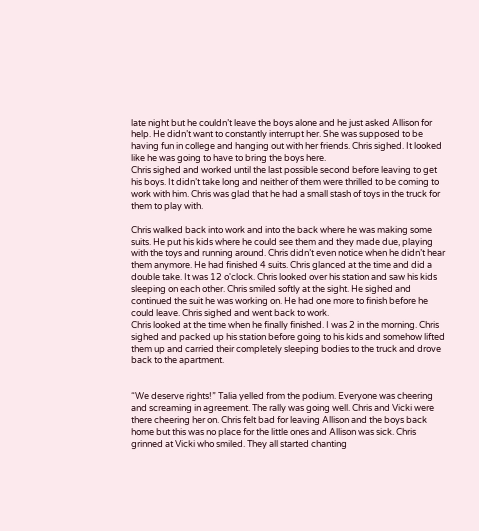late night but he couldn’t leave the boys alone and he just asked Allison for help. He didn’t want to constantly interrupt her. She was supposed to be having fun in college and hanging out with her friends. Chris sighed. It looked like he was going to have to bring the boys here.
Chris sighed and worked until the last possible second before leaving to get his boys. It didn’t take long and neither of them were thrilled to be coming to work with him. Chris was glad that he had a small stash of toys in the truck for them to play with.

Chris walked back into work and into the back where he was making some suits. He put his kids where he could see them and they made due, playing with the toys and running around. Chris didn’t even notice when he didn’t hear them anymore. He had finished 4 suits. Chris glanced at the time and did a double take. It was 12 o'clock. Chris looked over his station and saw his kids sleeping on each other. Chris smiled softly at the sight. He sighed and continued the suit he was working on. He had one more to finish before he could leave. Chris sighed and went back to work.
Chris looked at the time when he finally finished. I was 2 in the morning. Chris sighed and packed up his station before going to his kids and somehow lifted them up and carried their completely sleeping bodies to the truck and drove back to the apartment.


“We deserve rights!” Talia yelled from the podium. Everyone was cheering and screaming in agreement. The rally was going well. Chris and Vicki were there cheering her on. Chris felt bad for leaving Allison and the boys back home but this was no place for the little ones and Allison was sick. Chris grinned at Vicki who smiled. They all started chanting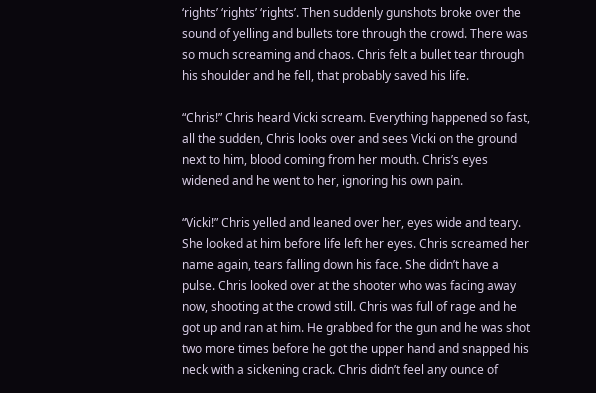‘rights’ ‘rights’ ‘rights’. Then suddenly gunshots broke over the sound of yelling and bullets tore through the crowd. There was so much screaming and chaos. Chris felt a bullet tear through his shoulder and he fell, that probably saved his life.

“Chris!” Chris heard Vicki scream. Everything happened so fast, all the sudden, Chris looks over and sees Vicki on the ground next to him, blood coming from her mouth. Chris’s eyes widened and he went to her, ignoring his own pain.

“Vicki!” Chris yelled and leaned over her, eyes wide and teary. She looked at him before life left her eyes. Chris screamed her name again, tears falling down his face. She didn’t have a pulse. Chris looked over at the shooter who was facing away now, shooting at the crowd still. Chris was full of rage and he got up and ran at him. He grabbed for the gun and he was shot two more times before he got the upper hand and snapped his neck with a sickening crack. Chris didn’t feel any ounce of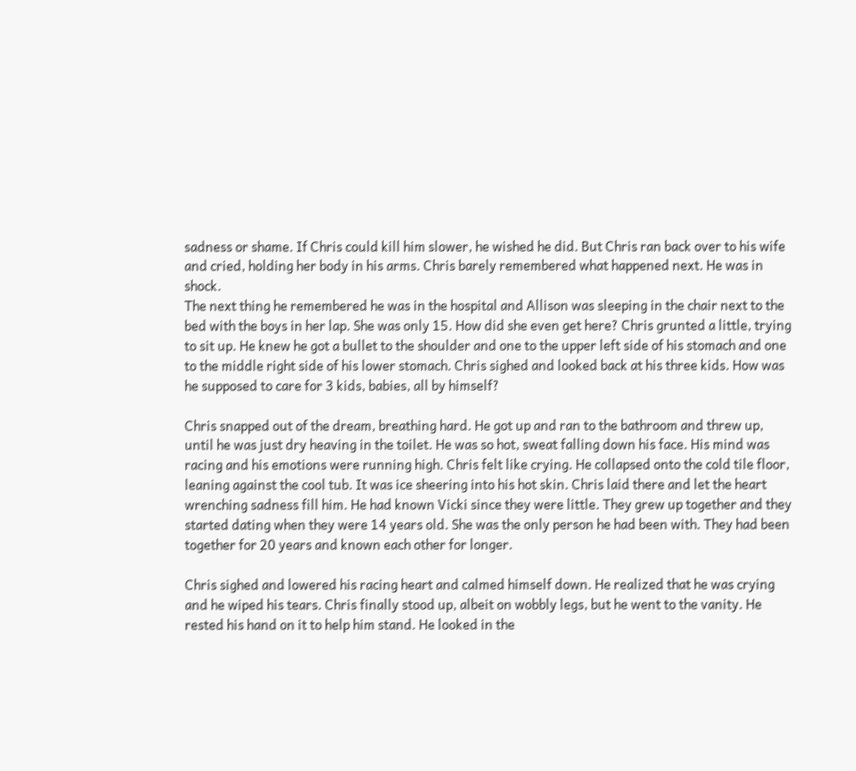sadness or shame. If Chris could kill him slower, he wished he did. But Chris ran back over to his wife and cried, holding her body in his arms. Chris barely remembered what happened next. He was in shock.
The next thing he remembered he was in the hospital and Allison was sleeping in the chair next to the bed with the boys in her lap. She was only 15. How did she even get here? Chris grunted a little, trying to sit up. He knew he got a bullet to the shoulder and one to the upper left side of his stomach and one to the middle right side of his lower stomach. Chris sighed and looked back at his three kids. How was he supposed to care for 3 kids, babies, all by himself?

Chris snapped out of the dream, breathing hard. He got up and ran to the bathroom and threw up, until he was just dry heaving in the toilet. He was so hot, sweat falling down his face. His mind was racing and his emotions were running high. Chris felt like crying. He collapsed onto the cold tile floor, leaning against the cool tub. It was ice sheering into his hot skin. Chris laid there and let the heart wrenching sadness fill him. He had known Vicki since they were little. They grew up together and they started dating when they were 14 years old. She was the only person he had been with. They had been together for 20 years and known each other for longer.

Chris sighed and lowered his racing heart and calmed himself down. He realized that he was crying and he wiped his tears. Chris finally stood up, albeit on wobbly legs, but he went to the vanity. He rested his hand on it to help him stand. He looked in the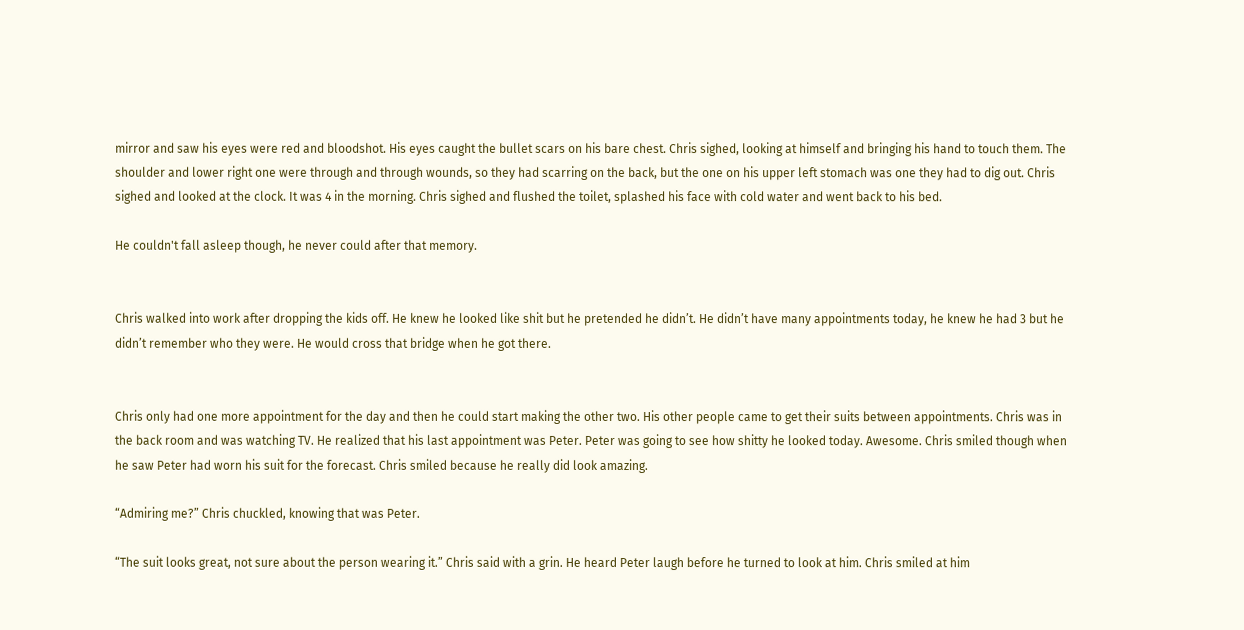mirror and saw his eyes were red and bloodshot. His eyes caught the bullet scars on his bare chest. Chris sighed, looking at himself and bringing his hand to touch them. The shoulder and lower right one were through and through wounds, so they had scarring on the back, but the one on his upper left stomach was one they had to dig out. Chris sighed and looked at the clock. It was 4 in the morning. Chris sighed and flushed the toilet, splashed his face with cold water and went back to his bed.

He couldn't fall asleep though, he never could after that memory.


Chris walked into work after dropping the kids off. He knew he looked like shit but he pretended he didn’t. He didn’t have many appointments today, he knew he had 3 but he didn’t remember who they were. He would cross that bridge when he got there.


Chris only had one more appointment for the day and then he could start making the other two. His other people came to get their suits between appointments. Chris was in the back room and was watching TV. He realized that his last appointment was Peter. Peter was going to see how shitty he looked today. Awesome. Chris smiled though when he saw Peter had worn his suit for the forecast. Chris smiled because he really did look amazing.

“Admiring me?” Chris chuckled, knowing that was Peter.

“The suit looks great, not sure about the person wearing it.” Chris said with a grin. He heard Peter laugh before he turned to look at him. Chris smiled at him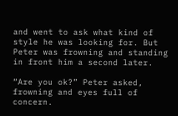and went to ask what kind of style he was looking for. But Peter was frowning and standing in front him a second later.

“Are you ok?” Peter asked, frowning and eyes full of concern.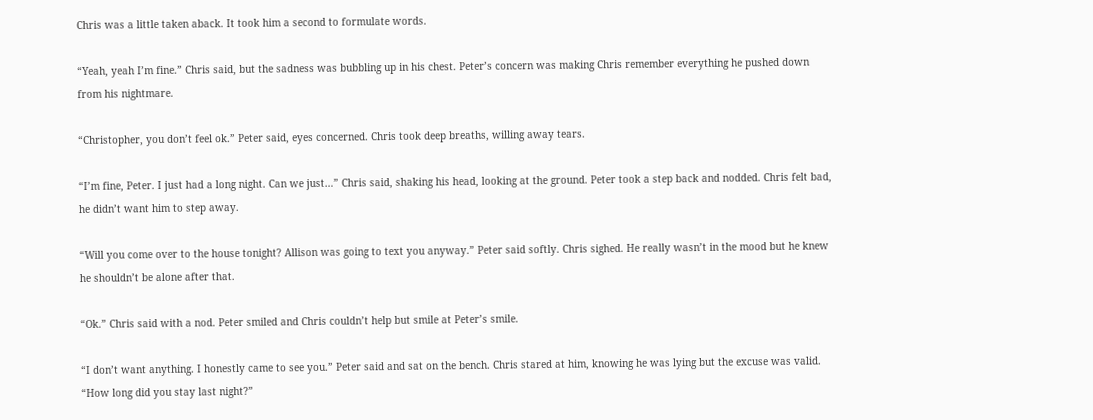Chris was a little taken aback. It took him a second to formulate words.

“Yeah, yeah I’m fine.” Chris said, but the sadness was bubbling up in his chest. Peter’s concern was making Chris remember everything he pushed down from his nightmare.

“Christopher, you don’t feel ok.” Peter said, eyes concerned. Chris took deep breaths, willing away tears.

“I’m fine, Peter. I just had a long night. Can we just…” Chris said, shaking his head, looking at the ground. Peter took a step back and nodded. Chris felt bad, he didn’t want him to step away.

“Will you come over to the house tonight? Allison was going to text you anyway.” Peter said softly. Chris sighed. He really wasn’t in the mood but he knew he shouldn’t be alone after that.

“Ok.” Chris said with a nod. Peter smiled and Chris couldn’t help but smile at Peter’s smile.

“I don’t want anything. I honestly came to see you.” Peter said and sat on the bench. Chris stared at him, knowing he was lying but the excuse was valid. “How long did you stay last night?”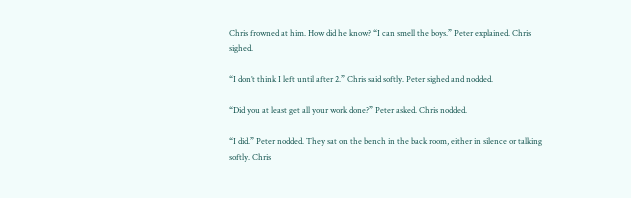Chris frowned at him. How did he know? “I can smell the boys.” Peter explained. Chris sighed.

“I don’t think I left until after 2.” Chris said softly. Peter sighed and nodded.

“Did you at least get all your work done?” Peter asked. Chris nodded.

“I did.” Peter nodded. They sat on the bench in the back room, either in silence or talking softly. Chris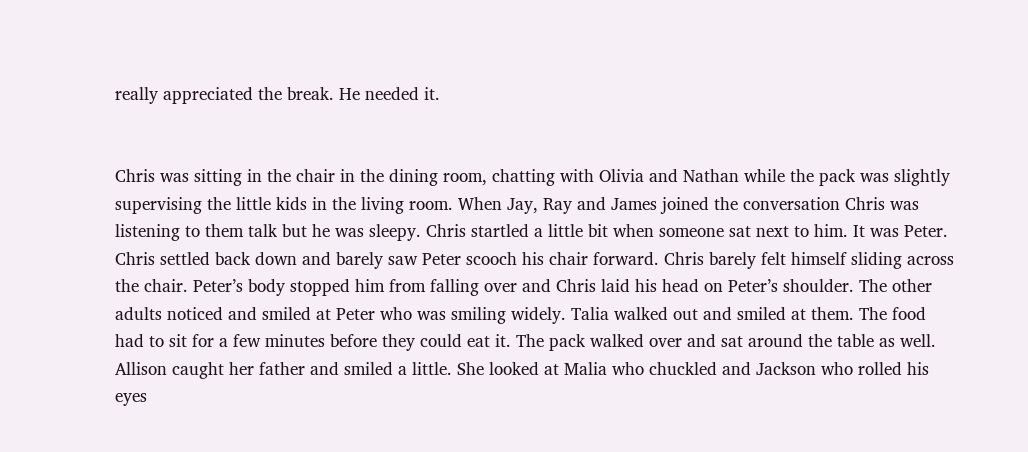really appreciated the break. He needed it.


Chris was sitting in the chair in the dining room, chatting with Olivia and Nathan while the pack was slightly supervising the little kids in the living room. When Jay, Ray and James joined the conversation Chris was listening to them talk but he was sleepy. Chris startled a little bit when someone sat next to him. It was Peter. Chris settled back down and barely saw Peter scooch his chair forward. Chris barely felt himself sliding across the chair. Peter’s body stopped him from falling over and Chris laid his head on Peter’s shoulder. The other adults noticed and smiled at Peter who was smiling widely. Talia walked out and smiled at them. The food had to sit for a few minutes before they could eat it. The pack walked over and sat around the table as well. Allison caught her father and smiled a little. She looked at Malia who chuckled and Jackson who rolled his eyes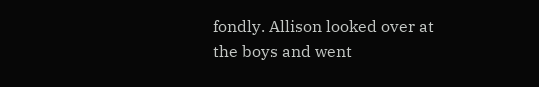fondly. Allison looked over at the boys and went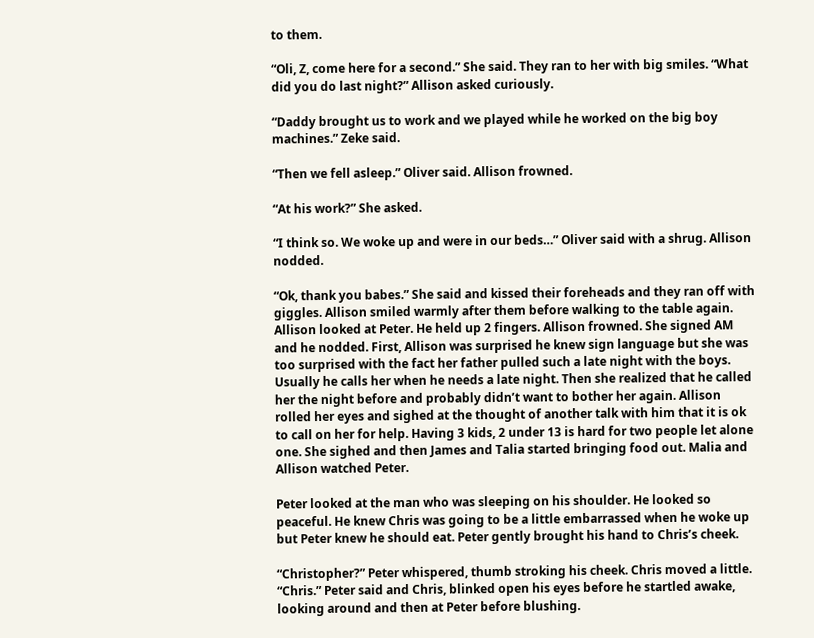to them.

“Oli, Z, come here for a second.” She said. They ran to her with big smiles. “What did you do last night?” Allison asked curiously.

“Daddy brought us to work and we played while he worked on the big boy machines.” Zeke said.

“Then we fell asleep.” Oliver said. Allison frowned.

“At his work?” She asked.

“I think so. We woke up and were in our beds…” Oliver said with a shrug. Allison nodded.

“Ok, thank you babes.” She said and kissed their foreheads and they ran off with giggles. Allison smiled warmly after them before walking to the table again. Allison looked at Peter. He held up 2 fingers. Allison frowned. She signed AM and he nodded. First, Allison was surprised he knew sign language but she was too surprised with the fact her father pulled such a late night with the boys. Usually he calls her when he needs a late night. Then she realized that he called her the night before and probably didn’t want to bother her again. Allison rolled her eyes and sighed at the thought of another talk with him that it is ok to call on her for help. Having 3 kids, 2 under 13 is hard for two people let alone one. She sighed and then James and Talia started bringing food out. Malia and Allison watched Peter.

Peter looked at the man who was sleeping on his shoulder. He looked so peaceful. He knew Chris was going to be a little embarrassed when he woke up but Peter knew he should eat. Peter gently brought his hand to Chris’s cheek.

“Christopher?” Peter whispered, thumb stroking his cheek. Chris moved a little. “Chris.” Peter said and Chris, blinked open his eyes before he startled awake, looking around and then at Peter before blushing.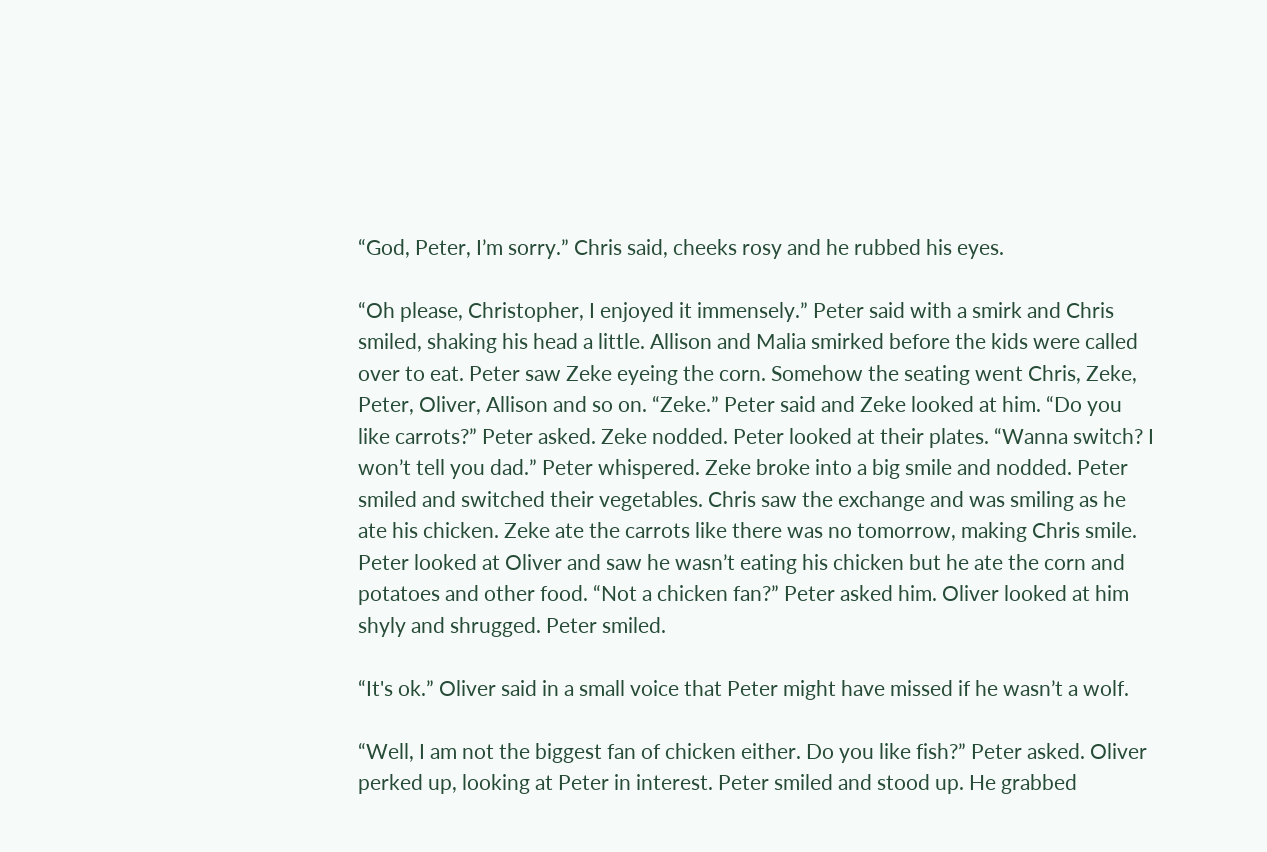“God, Peter, I’m sorry.” Chris said, cheeks rosy and he rubbed his eyes.

“Oh please, Christopher, I enjoyed it immensely.” Peter said with a smirk and Chris smiled, shaking his head a little. Allison and Malia smirked before the kids were called over to eat. Peter saw Zeke eyeing the corn. Somehow the seating went Chris, Zeke, Peter, Oliver, Allison and so on. “Zeke.” Peter said and Zeke looked at him. “Do you like carrots?” Peter asked. Zeke nodded. Peter looked at their plates. “Wanna switch? I won’t tell you dad.” Peter whispered. Zeke broke into a big smile and nodded. Peter smiled and switched their vegetables. Chris saw the exchange and was smiling as he ate his chicken. Zeke ate the carrots like there was no tomorrow, making Chris smile. Peter looked at Oliver and saw he wasn’t eating his chicken but he ate the corn and potatoes and other food. “Not a chicken fan?” Peter asked him. Oliver looked at him shyly and shrugged. Peter smiled.

“It's ok.” Oliver said in a small voice that Peter might have missed if he wasn’t a wolf.

“Well, I am not the biggest fan of chicken either. Do you like fish?” Peter asked. Oliver perked up, looking at Peter in interest. Peter smiled and stood up. He grabbed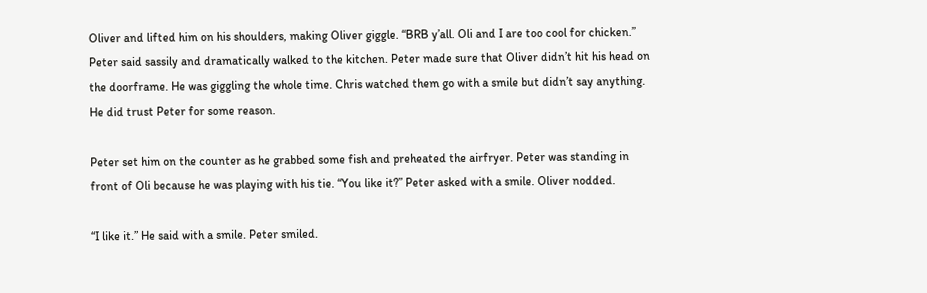Oliver and lifted him on his shoulders, making Oliver giggle. “BRB y’all. Oli and I are too cool for chicken.” Peter said sassily and dramatically walked to the kitchen. Peter made sure that Oliver didn’t hit his head on the doorframe. He was giggling the whole time. Chris watched them go with a smile but didn’t say anything. He did trust Peter for some reason.

Peter set him on the counter as he grabbed some fish and preheated the airfryer. Peter was standing in front of Oli because he was playing with his tie. “You like it?” Peter asked with a smile. Oliver nodded.

“I like it.” He said with a smile. Peter smiled.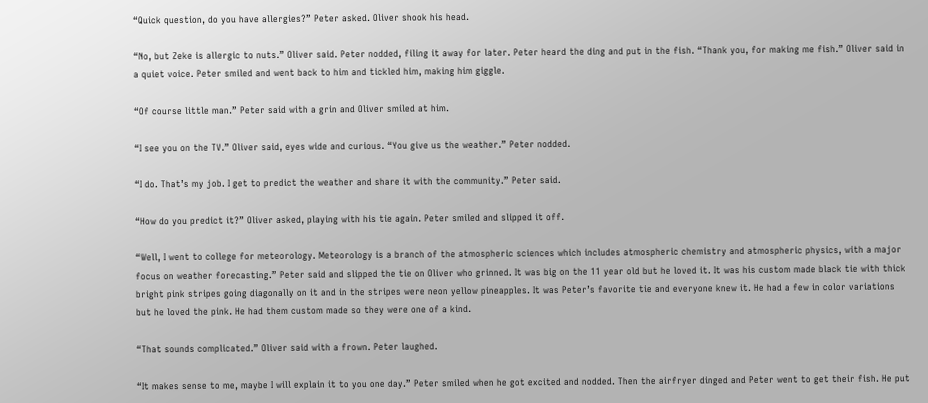“Quick question, do you have allergies?” Peter asked. Oliver shook his head.

“No, but Zeke is allergic to nuts.” Oliver said. Peter nodded, filing it away for later. Peter heard the ding and put in the fish. “Thank you, for making me fish.” Oliver said in a quiet voice. Peter smiled and went back to him and tickled him, making him giggle.

“Of course little man.” Peter said with a grin and Oliver smiled at him.

“I see you on the TV.” Oliver said, eyes wide and curious. “You give us the weather.” Peter nodded.

“I do. That’s my job. I get to predict the weather and share it with the community.” Peter said.

“How do you predict it?” Oliver asked, playing with his tie again. Peter smiled and slipped it off.

“Well, I went to college for meteorology. Meteorology is a branch of the atmospheric sciences which includes atmospheric chemistry and atmospheric physics, with a major focus on weather forecasting.” Peter said and slipped the tie on Oliver who grinned. It was big on the 11 year old but he loved it. It was his custom made black tie with thick bright pink stripes going diagonally on it and in the stripes were neon yellow pineapples. It was Peter’s favorite tie and everyone knew it. He had a few in color variations but he loved the pink. He had them custom made so they were one of a kind.

“That sounds complicated.” Oliver said with a frown. Peter laughed.

“It makes sense to me, maybe I will explain it to you one day.” Peter smiled when he got excited and nodded. Then the airfryer dinged and Peter went to get their fish. He put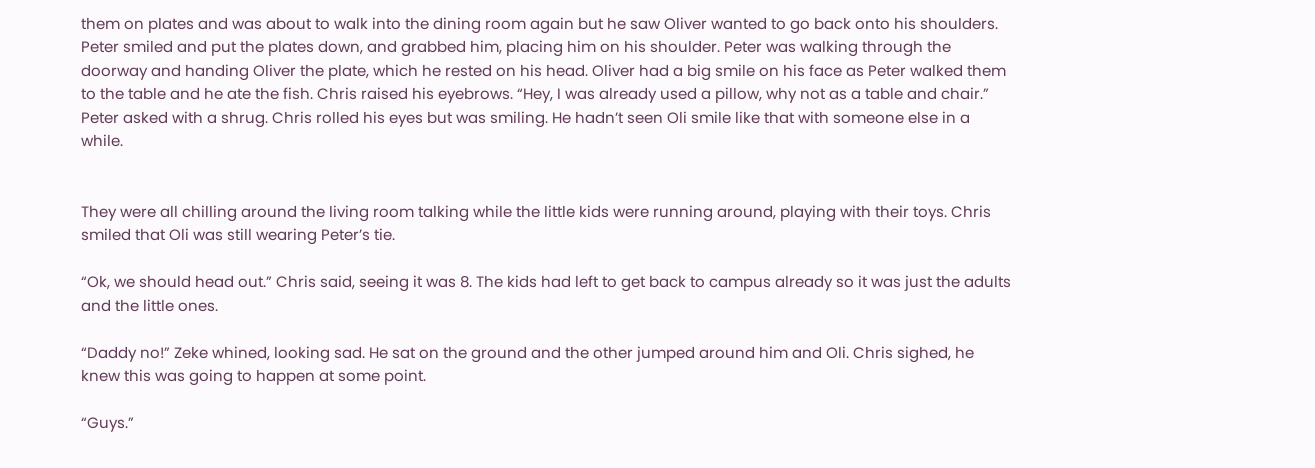them on plates and was about to walk into the dining room again but he saw Oliver wanted to go back onto his shoulders. Peter smiled and put the plates down, and grabbed him, placing him on his shoulder. Peter was walking through the doorway and handing Oliver the plate, which he rested on his head. Oliver had a big smile on his face as Peter walked them to the table and he ate the fish. Chris raised his eyebrows. “Hey, I was already used a pillow, why not as a table and chair.” Peter asked with a shrug. Chris rolled his eyes but was smiling. He hadn’t seen Oli smile like that with someone else in a while.


They were all chilling around the living room talking while the little kids were running around, playing with their toys. Chris smiled that Oli was still wearing Peter’s tie.

“Ok, we should head out.” Chris said, seeing it was 8. The kids had left to get back to campus already so it was just the adults and the little ones.

“Daddy no!” Zeke whined, looking sad. He sat on the ground and the other jumped around him and Oli. Chris sighed, he knew this was going to happen at some point.

“Guys.”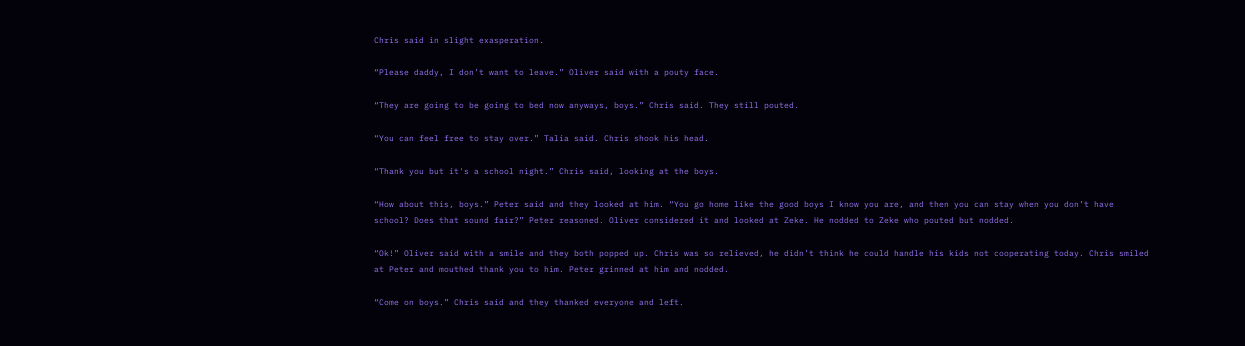Chris said in slight exasperation.

“Please daddy, I don’t want to leave.” Oliver said with a pouty face.

“They are going to be going to bed now anyways, boys.” Chris said. They still pouted.

“You can feel free to stay over.” Talia said. Chris shook his head.

“Thank you but it's a school night.” Chris said, looking at the boys.

“How about this, boys.” Peter said and they looked at him. “You go home like the good boys I know you are, and then you can stay when you don’t have school? Does that sound fair?” Peter reasoned. Oliver considered it and looked at Zeke. He nodded to Zeke who pouted but nodded.

“Ok!” Oliver said with a smile and they both popped up. Chris was so relieved, he didn’t think he could handle his kids not cooperating today. Chris smiled at Peter and mouthed thank you to him. Peter grinned at him and nodded.

“Come on boys.” Chris said and they thanked everyone and left.